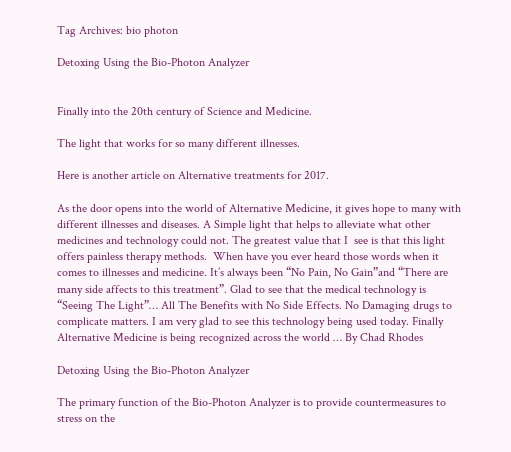Tag Archives: bio photon

Detoxing Using the Bio-Photon Analyzer


Finally into the 20th century of Science and Medicine.

The light that works for so many different illnesses.

Here is another article on Alternative treatments for 2017.

As the door opens into the world of Alternative Medicine, it gives hope to many with different illnesses and diseases. A Simple light that helps to alleviate what other medicines and technology could not. The greatest value that I  see is that this light offers painless therapy methods.  When have you ever heard those words when it comes to illnesses and medicine. It’s always been “No Pain, No Gain”and “There are many side affects to this treatment”. Glad to see that the medical technology is “Seeing The Light”… All The Benefits with No Side Effects. No Damaging drugs to complicate matters. I am very glad to see this technology being used today. Finally Alternative Medicine is being recognized across the world … By Chad Rhodes

Detoxing Using the Bio-Photon Analyzer

The primary function of the Bio-Photon Analyzer is to provide countermeasures to stress on the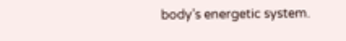body’s energetic system.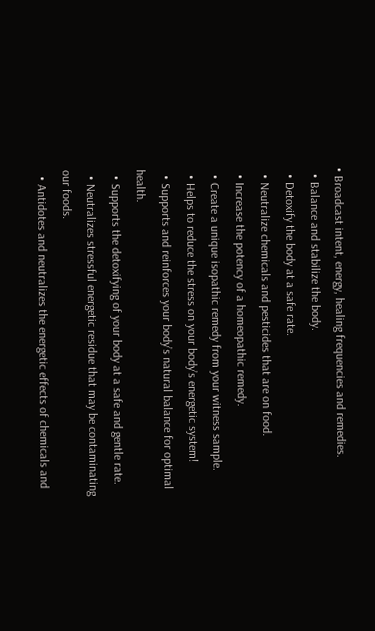• Broadcast intent, energy, healing frequencies and remedies.
  • Balance and stabilize the body.
  • Detoxify the body at a safe rate.
  • Neutralize chemicals and pesticides that are on food.
  • Increase the potency of a homeopathic remedy.
  • Create a unique isopathic remedy from your witness sample.
  • Helps to reduce the stress on your body’s energetic system!
  • Supports and reinforces your body’s natural balance for optimal health.
  • Supports the detoxifying of your body at a safe and gentle rate.
  • Neutralizes stressful energetic residue that may be contaminating our foods.
  • Antidotes and neutralizes the energetic effects of chemicals and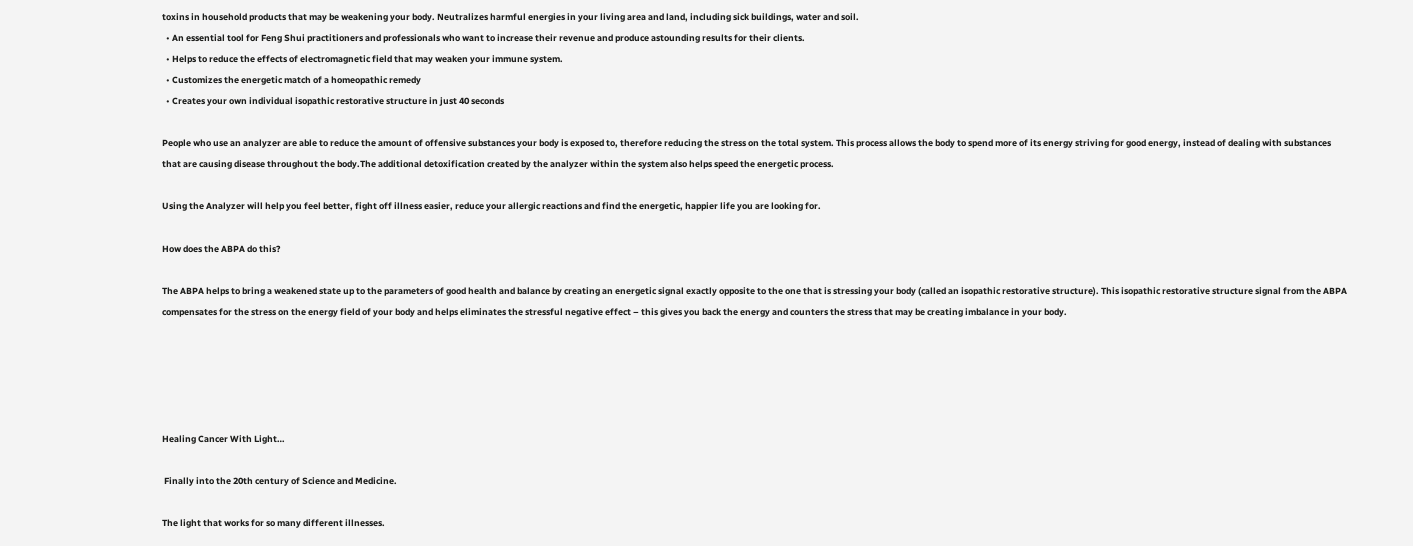toxins in household products that may be weakening your body. Neutralizes harmful energies in your living area and land, including sick buildings, water and soil.
  • An essential tool for Feng Shui practitioners and professionals who want to increase their revenue and produce astounding results for their clients.
  • Helps to reduce the effects of electromagnetic field that may weaken your immune system.
  • Customizes the energetic match of a homeopathic remedy
  • Creates your own individual isopathic restorative structure in just 40 seconds

People who use an analyzer are able to reduce the amount of offensive substances your body is exposed to, therefore reducing the stress on the total system. This process allows the body to spend more of its energy striving for good energy, instead of dealing with substances that are causing disease throughout the body.The additional detoxification created by the analyzer within the system also helps speed the energetic process.

Using the Analyzer will help you feel better, fight off illness easier, reduce your allergic reactions and find the energetic, happier life you are looking for.

How does the ABPA do this?

The ABPA helps to bring a weakened state up to the parameters of good health and balance by creating an energetic signal exactly opposite to the one that is stressing your body (called an isopathic restorative structure). This isopathic restorative structure signal from the ABPA compensates for the stress on the energy field of your body and helps eliminates the stressful negative effect – this gives you back the energy and counters the stress that may be creating imbalance in your body.





Healing Cancer With Light…

 Finally into the 20th century of Science and Medicine.

The light that works for so many different illnesses.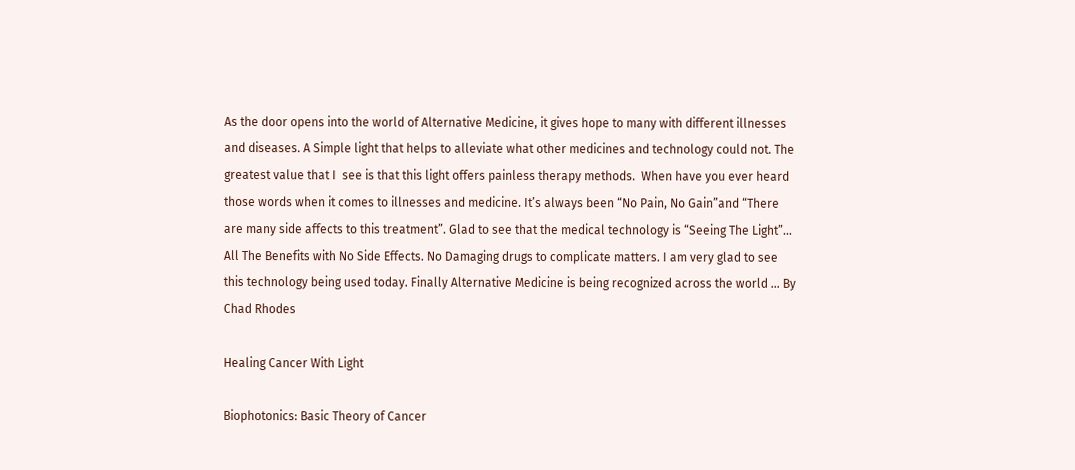As the door opens into the world of Alternative Medicine, it gives hope to many with different illnesses and diseases. A Simple light that helps to alleviate what other medicines and technology could not. The greatest value that I  see is that this light offers painless therapy methods.  When have you ever heard those words when it comes to illnesses and medicine. It’s always been “No Pain, No Gain”and “There are many side affects to this treatment”. Glad to see that the medical technology is “Seeing The Light”… All The Benefits with No Side Effects. No Damaging drugs to complicate matters. I am very glad to see this technology being used today. Finally Alternative Medicine is being recognized across the world … By Chad Rhodes

Healing Cancer With Light

Biophotonics: Basic Theory of Cancer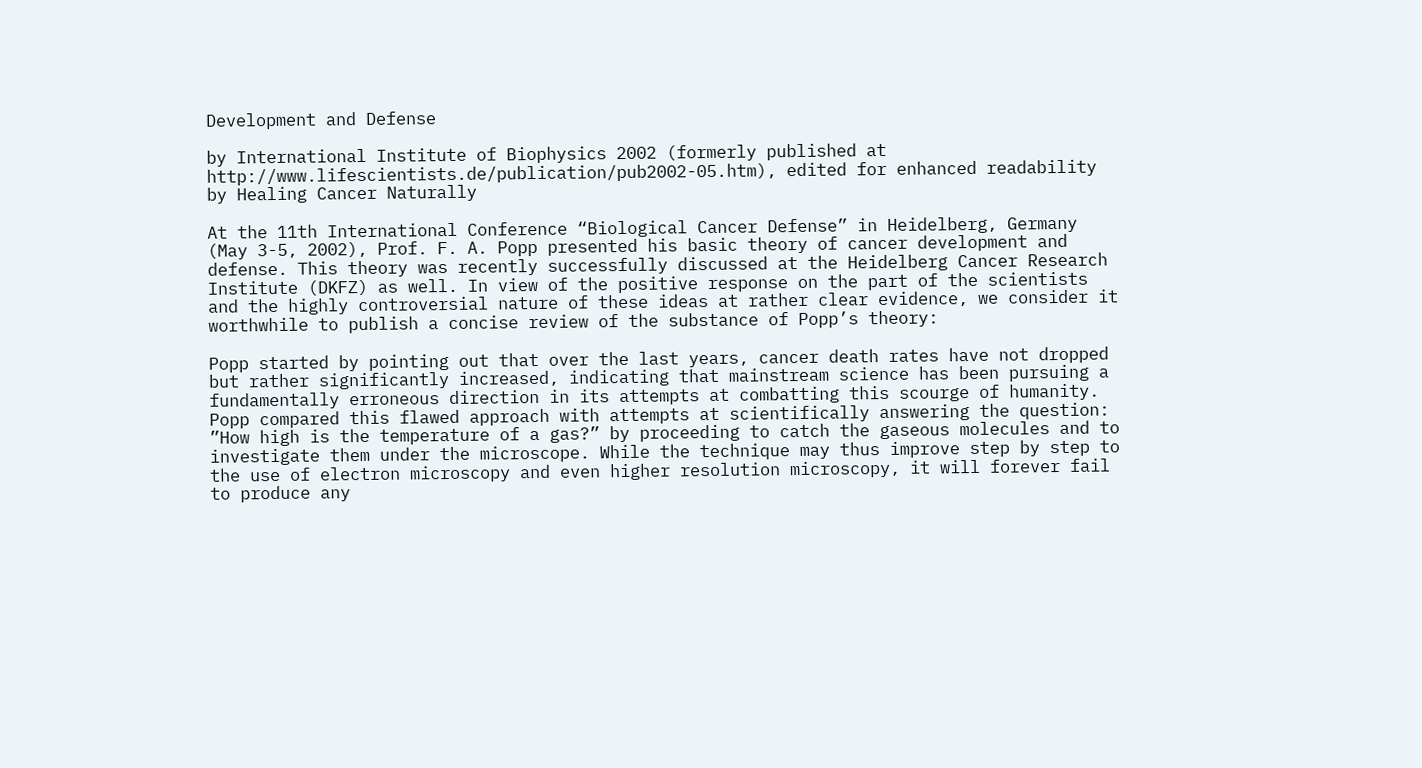Development and Defense

by International Institute of Biophysics 2002 (formerly published at http://www.lifescientists.de/publication/pub2002-05.htm), edited for enhanced readability by Healing Cancer Naturally

At the 11th International Conference “Biological Cancer Defense” in Heidelberg, Germany (May 3-5, 2002), Prof. F. A. Popp presented his basic theory of cancer development and defense. This theory was recently successfully discussed at the Heidelberg Cancer Research Institute (DKFZ) as well. In view of the positive response on the part of the scientists and the highly controversial nature of these ideas at rather clear evidence, we consider it worthwhile to publish a concise review of the substance of Popp’s theory:

Popp started by pointing out that over the last years, cancer death rates have not dropped but rather significantly increased, indicating that mainstream science has been pursuing a fundamentally erroneous direction in its attempts at combatting this scourge of humanity. Popp compared this flawed approach with attempts at scientifically answering the question: ”How high is the temperature of a gas?” by proceeding to catch the gaseous molecules and to investigate them under the microscope. While the technique may thus improve step by step to the use of electron microscopy and even higher resolution microscopy, it will forever fail to produce any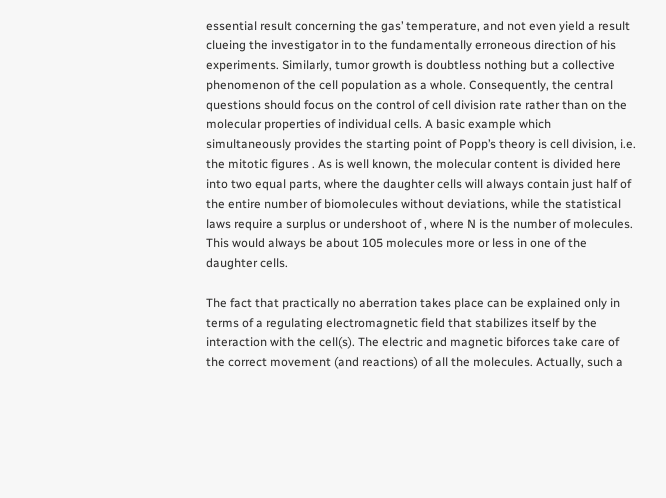essential result concerning the gas’ temperature, and not even yield a result clueing the investigator in to the fundamentally erroneous direction of his experiments. Similarly, tumor growth is doubtless nothing but a collective phenomenon of the cell population as a whole. Consequently, the central questions should focus on the control of cell division rate rather than on the molecular properties of individual cells. A basic example which simultaneously provides the starting point of Popp’s theory is cell division, i.e. the mitotic figures . As is well known, the molecular content is divided here into two equal parts, where the daughter cells will always contain just half of the entire number of biomolecules without deviations, while the statistical laws require a surplus or undershoot of , where N is the number of molecules. This would always be about 105 molecules more or less in one of the daughter cells.

The fact that practically no aberration takes place can be explained only in terms of a regulating electromagnetic field that stabilizes itself by the interaction with the cell(s). The electric and magnetic biforces take care of the correct movement (and reactions) of all the molecules. Actually, such a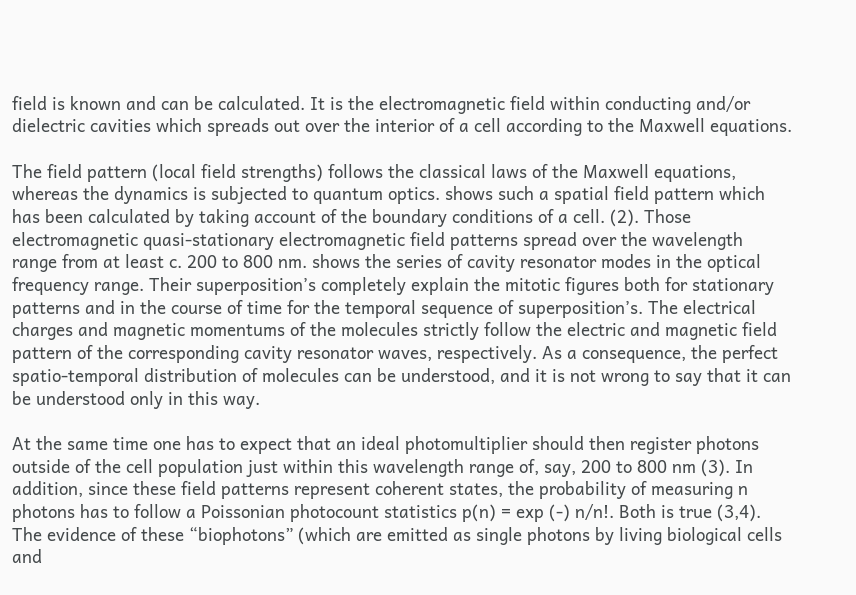field is known and can be calculated. It is the electromagnetic field within conducting and/or dielectric cavities which spreads out over the interior of a cell according to the Maxwell equations.

The field pattern (local field strengths) follows the classical laws of the Maxwell equations, whereas the dynamics is subjected to quantum optics. shows such a spatial field pattern which has been calculated by taking account of the boundary conditions of a cell. (2). Those electromagnetic quasi-stationary electromagnetic field patterns spread over the wavelength range from at least c. 200 to 800 nm. shows the series of cavity resonator modes in the optical frequency range. Their superposition’s completely explain the mitotic figures both for stationary patterns and in the course of time for the temporal sequence of superposition’s. The electrical charges and magnetic momentums of the molecules strictly follow the electric and magnetic field pattern of the corresponding cavity resonator waves, respectively. As a consequence, the perfect spatio-temporal distribution of molecules can be understood, and it is not wrong to say that it can be understood only in this way.

At the same time one has to expect that an ideal photomultiplier should then register photons outside of the cell population just within this wavelength range of, say, 200 to 800 nm (3). In addition, since these field patterns represent coherent states, the probability of measuring n photons has to follow a Poissonian photocount statistics p(n) = exp (-) n/n!. Both is true (3,4). The evidence of these “biophotons” (which are emitted as single photons by living biological cells and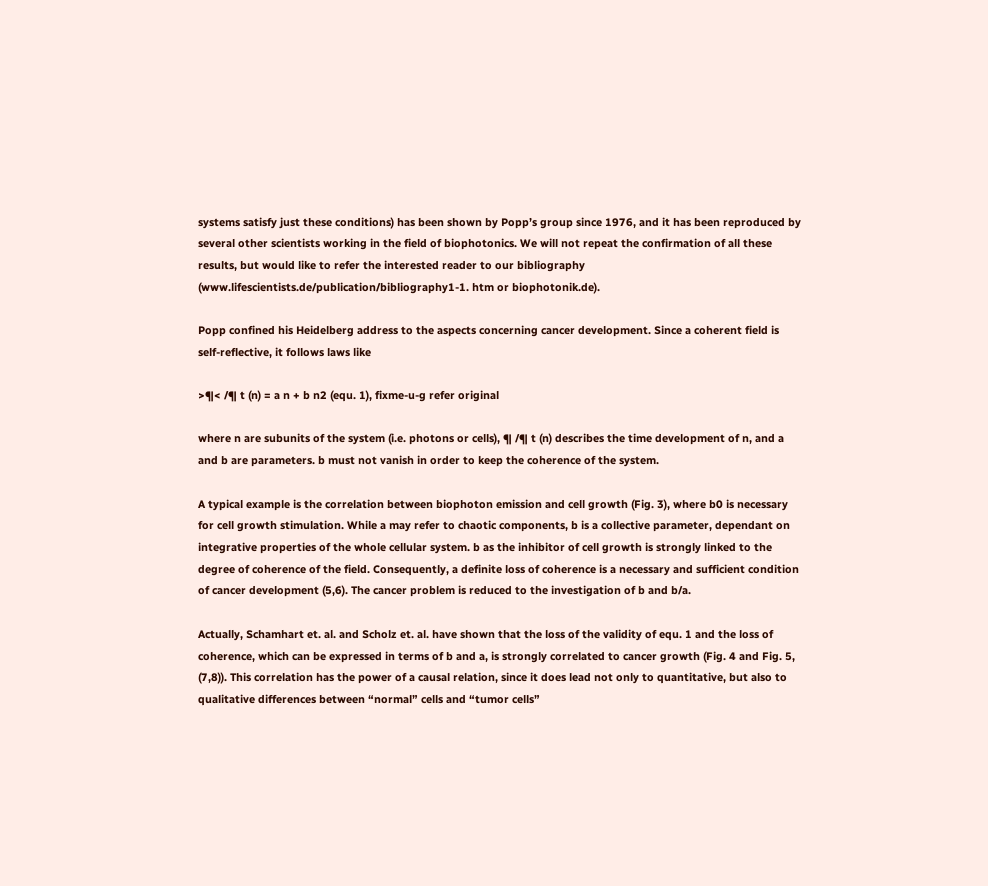systems satisfy just these conditions) has been shown by Popp’s group since 1976, and it has been reproduced by several other scientists working in the field of biophotonics. We will not repeat the confirmation of all these results, but would like to refer the interested reader to our bibliography (www.lifescientists.de/publication/bibliography1-1. htm or biophotonik.de).

Popp confined his Heidelberg address to the aspects concerning cancer development. Since a coherent field is self-reflective, it follows laws like

>¶< /¶ t (n) = a n + b n2 (equ. 1), fixme-u-g refer original

where n are subunits of the system (i.e. photons or cells), ¶ /¶ t (n) describes the time development of n, and a and b are parameters. b must not vanish in order to keep the coherence of the system.

A typical example is the correlation between biophoton emission and cell growth (Fig. 3), where b0 is necessary for cell growth stimulation. While a may refer to chaotic components, b is a collective parameter, dependant on integrative properties of the whole cellular system. b as the inhibitor of cell growth is strongly linked to the degree of coherence of the field. Consequently, a definite loss of coherence is a necessary and sufficient condition of cancer development (5,6). The cancer problem is reduced to the investigation of b and b/a.

Actually, Schamhart et. al. and Scholz et. al. have shown that the loss of the validity of equ. 1 and the loss of coherence, which can be expressed in terms of b and a, is strongly correlated to cancer growth (Fig. 4 and Fig. 5, (7,8)). This correlation has the power of a causal relation, since it does lead not only to quantitative, but also to qualitative differences between “normal” cells and “tumor cells”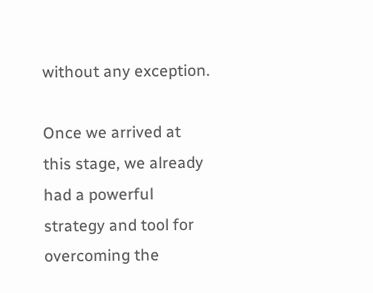without any exception.

Once we arrived at this stage, we already had a powerful strategy and tool for overcoming the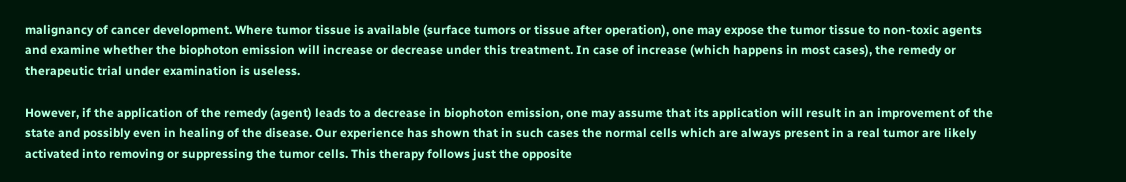malignancy of cancer development. Where tumor tissue is available (surface tumors or tissue after operation), one may expose the tumor tissue to non-toxic agents and examine whether the biophoton emission will increase or decrease under this treatment. In case of increase (which happens in most cases), the remedy or therapeutic trial under examination is useless.

However, if the application of the remedy (agent) leads to a decrease in biophoton emission, one may assume that its application will result in an improvement of the state and possibly even in healing of the disease. Our experience has shown that in such cases the normal cells which are always present in a real tumor are likely activated into removing or suppressing the tumor cells. This therapy follows just the opposite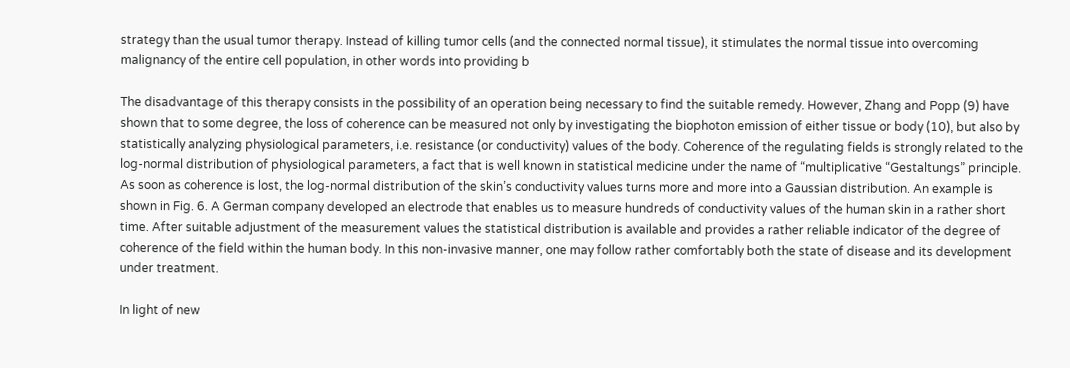strategy than the usual tumor therapy. Instead of killing tumor cells (and the connected normal tissue), it stimulates the normal tissue into overcoming malignancy of the entire cell population, in other words into providing b

The disadvantage of this therapy consists in the possibility of an operation being necessary to find the suitable remedy. However, Zhang and Popp (9) have shown that to some degree, the loss of coherence can be measured not only by investigating the biophoton emission of either tissue or body (10), but also by statistically analyzing physiological parameters, i.e. resistance (or conductivity) values of the body. Coherence of the regulating fields is strongly related to the log-normal distribution of physiological parameters, a fact that is well known in statistical medicine under the name of “multiplicative “Gestaltungs” principle. As soon as coherence is lost, the log-normal distribution of the skin’s conductivity values turns more and more into a Gaussian distribution. An example is shown in Fig. 6. A German company developed an electrode that enables us to measure hundreds of conductivity values of the human skin in a rather short time. After suitable adjustment of the measurement values the statistical distribution is available and provides a rather reliable indicator of the degree of coherence of the field within the human body. In this non-invasive manner, one may follow rather comfortably both the state of disease and its development under treatment.

In light of new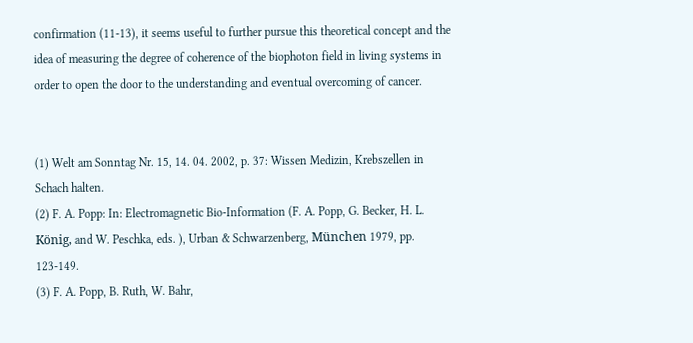confirmation (11-13), it seems useful to further pursue this theoretical concept and the idea of measuring the degree of coherence of the biophoton field in living systems in order to open the door to the understanding and eventual overcoming of cancer.


(1) Welt am Sonntag Nr. 15, 14. 04. 2002, p. 37: Wissen Medizin, Krebszellen in Schach halten.
(2) F. A. Popp: In: Electromagnetic Bio-Information (F. A. Popp, G. Becker, H. L. König, and W. Peschka, eds. ), Urban & Schwarzenberg, München 1979, pp. 123-149.
(3) F. A. Popp, B. Ruth, W. Bahr,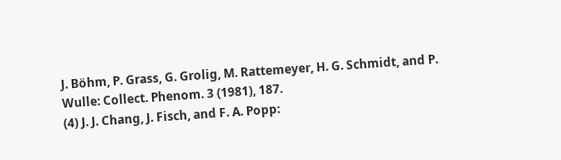J. Böhm, P. Grass, G. Grolig, M. Rattemeyer, H. G. Schmidt, and P. Wulle: Collect. Phenom. 3 (1981), 187.
(4) J. J. Chang, J. Fisch, and F. A. Popp: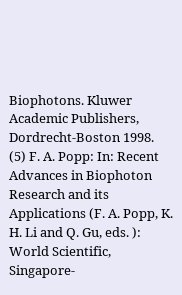Biophotons. Kluwer Academic Publishers, Dordrecht-Boston 1998.
(5) F. A. Popp: In: Recent Advances in Biophoton Research and its Applications (F. A. Popp, K. H. Li and Q. Gu, eds. ): World Scientific, Singapore-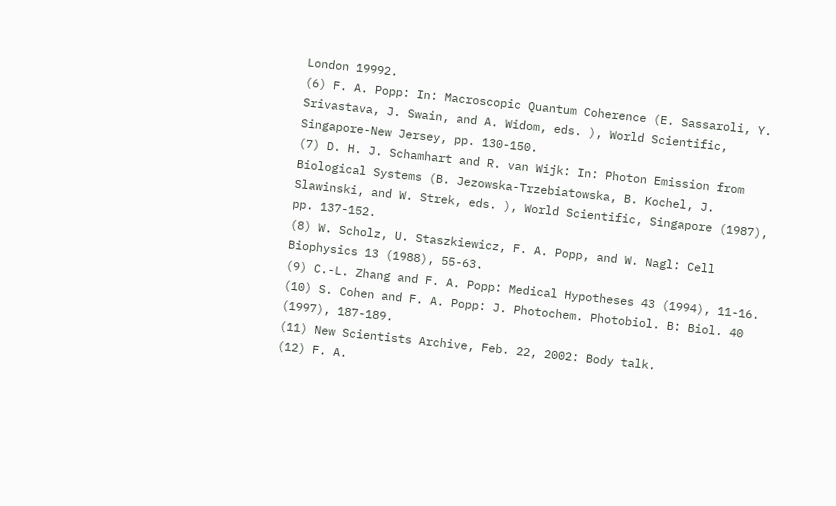London 19992.
(6) F. A. Popp: In: Macroscopic Quantum Coherence (E. Sassaroli, Y. Srivastava, J. Swain, and A. Widom, eds. ), World Scientific, Singapore-New Jersey, pp. 130-150.
(7) D. H. J. Schamhart and R. van Wijk: In: Photon Emission from Biological Systems (B. Jezowska-Trzebiatowska, B. Kochel, J. Slawinski, and W. Strek, eds. ), World Scientific, Singapore (1987), pp. 137-152.
(8) W. Scholz, U. Staszkiewicz, F. A. Popp, and W. Nagl: Cell Biophysics 13 (1988), 55-63.
(9) C.-L. Zhang and F. A. Popp: Medical Hypotheses 43 (1994), 11-16.
(10) S. Cohen and F. A. Popp: J. Photochem. Photobiol. B: Biol. 40 (1997), 187-189.
(11) New Scientists Archive, Feb. 22, 2002: Body talk.
(12) F. A.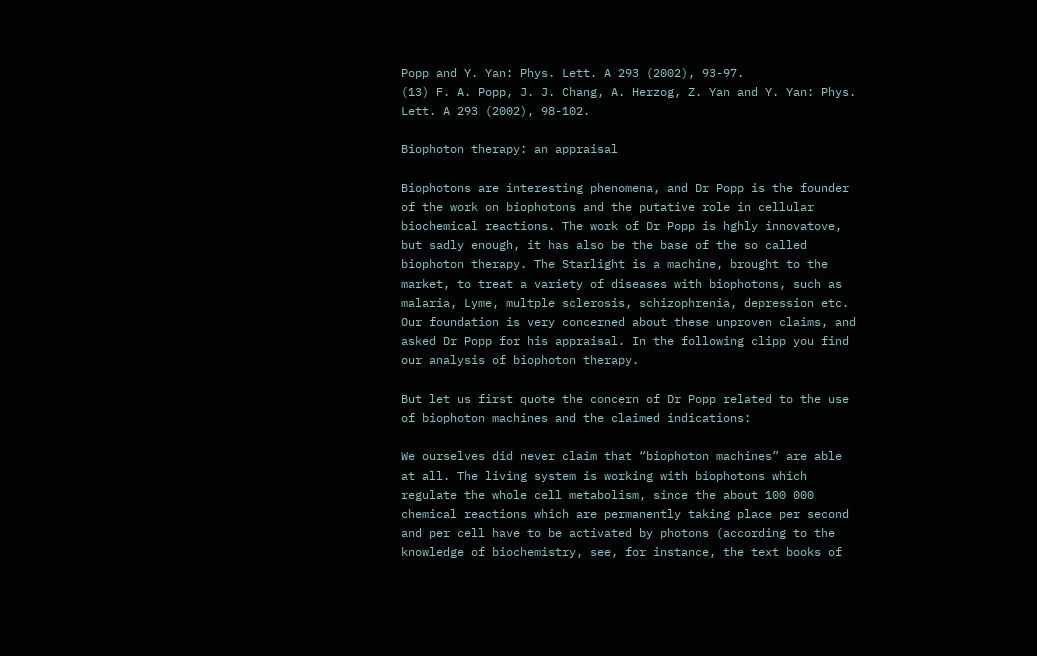Popp and Y. Yan: Phys. Lett. A 293 (2002), 93-97.
(13) F. A. Popp, J. J. Chang, A. Herzog, Z. Yan and Y. Yan: Phys. Lett. A 293 (2002), 98-102.

Biophoton therapy: an appraisal

Biophotons are interesting phenomena, and Dr Popp is the founder of the work on biophotons and the putative role in cellular biochemical reactions. The work of Dr Popp is hghly innovatove, but sadly enough, it has also be the base of the so called biophoton therapy. The Starlight is a machine, brought to the market, to treat a variety of diseases with biophotons, such as malaria, Lyme, multple sclerosis, schizophrenia, depression etc. Our foundation is very concerned about these unproven claims, and asked Dr Popp for his appraisal. In the following clipp you find our analysis of biophoton therapy.

But let us first quote the concern of Dr Popp related to the use of biophoton machines and the claimed indications:

We ourselves did never claim that “biophoton machines” are able at all. The living system is working with biophotons which regulate the whole cell metabolism, since the about 100 000 chemical reactions which are permanently taking place per second and per cell have to be activated by photons (according to the knowledge of biochemistry, see, for instance, the text books of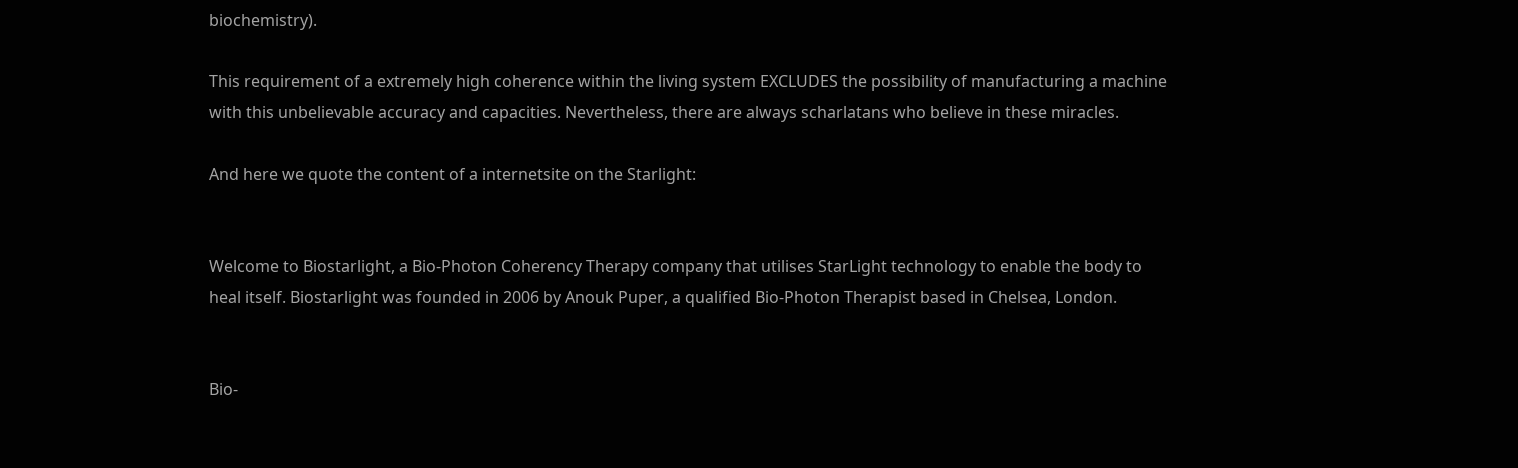biochemistry).

This requirement of a extremely high coherence within the living system EXCLUDES the possibility of manufacturing a machine with this unbelievable accuracy and capacities. Nevertheless, there are always scharlatans who believe in these miracles.

And here we quote the content of a internetsite on the Starlight:


Welcome to Biostarlight, a Bio-Photon Coherency Therapy company that utilises StarLight technology to enable the body to heal itself. Biostarlight was founded in 2006 by Anouk Puper, a qualified Bio-Photon Therapist based in Chelsea, London.


Bio-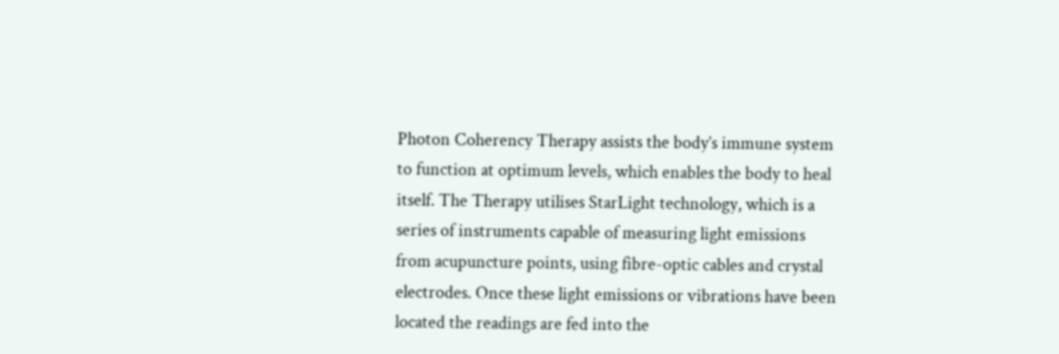Photon Coherency Therapy assists the body’s immune system to function at optimum levels, which enables the body to heal itself. The Therapy utilises StarLight technology, which is a series of instruments capable of measuring light emissions from acupuncture points, using fibre-optic cables and crystal electrodes. Once these light emissions or vibrations have been located the readings are fed into the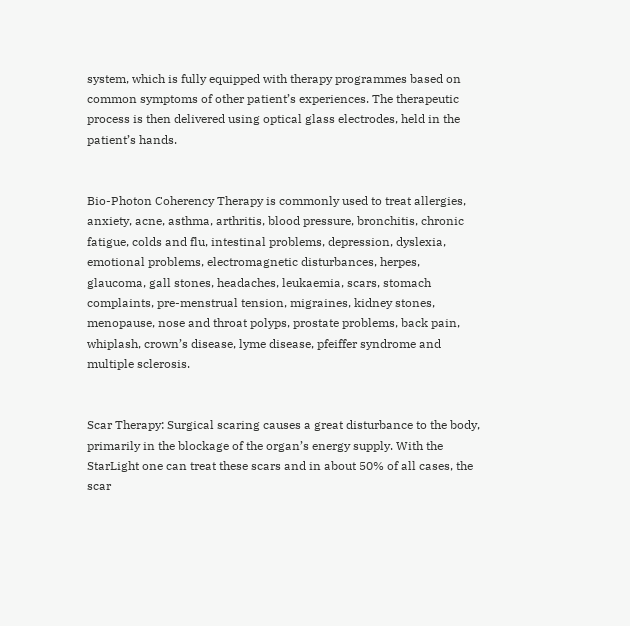system, which is fully equipped with therapy programmes based on common symptoms of other patient’s experiences. The therapeutic process is then delivered using optical glass electrodes, held in the patient’s hands.


Bio-Photon Coherency Therapy is commonly used to treat allergies, anxiety, acne, asthma, arthritis, blood pressure, bronchitis, chronic fatigue, colds and flu, intestinal problems, depression, dyslexia, emotional problems, electromagnetic disturbances, herpes, glaucoma, gall stones, headaches, leukaemia, scars, stomach complaints, pre-menstrual tension, migraines, kidney stones, menopause, nose and throat polyps, prostate problems, back pain, whiplash, crown’s disease, lyme disease, pfeiffer syndrome and multiple sclerosis.


Scar Therapy: Surgical scaring causes a great disturbance to the body, primarily in the blockage of the organ’s energy supply. With the StarLight one can treat these scars and in about 50% of all cases, the scar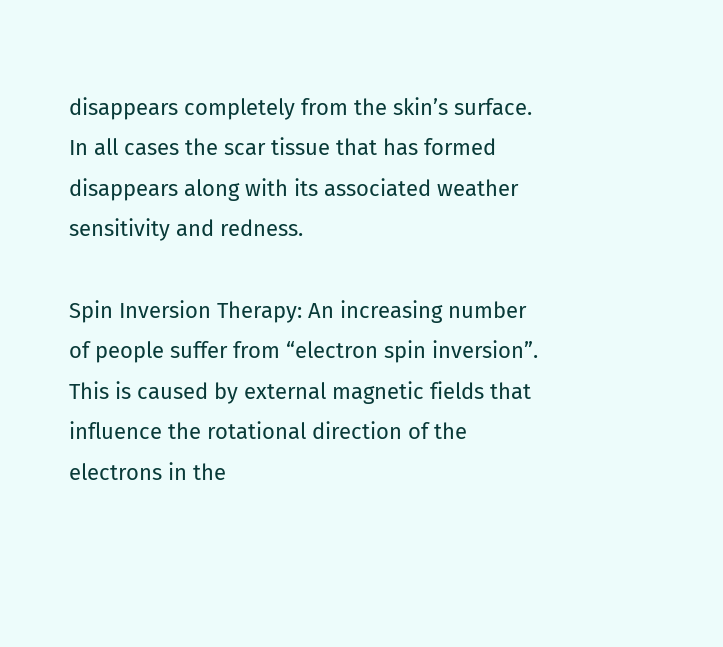disappears completely from the skin’s surface. In all cases the scar tissue that has formed disappears along with its associated weather sensitivity and redness.

Spin Inversion Therapy: An increasing number of people suffer from “electron spin inversion”. This is caused by external magnetic fields that influence the rotational direction of the electrons in the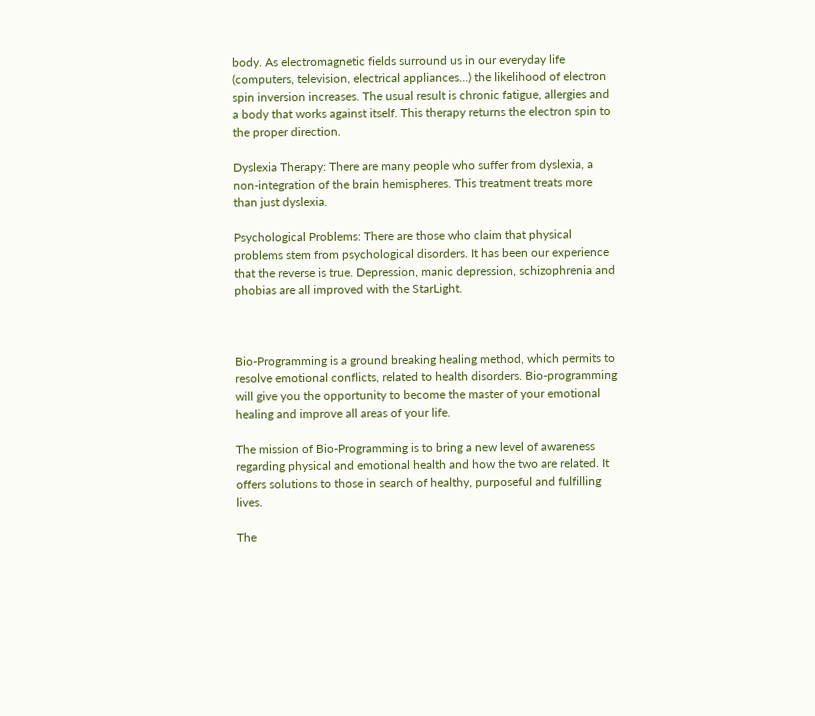body. As electromagnetic fields surround us in our everyday life (computers, television, electrical appliances…) the likelihood of electron spin inversion increases. The usual result is chronic fatigue, allergies and a body that works against itself. This therapy returns the electron spin to the proper direction.

Dyslexia Therapy: There are many people who suffer from dyslexia, a non-integration of the brain hemispheres. This treatment treats more than just dyslexia.

Psychological Problems: There are those who claim that physical problems stem from psychological disorders. It has been our experience that the reverse is true. Depression, manic depression, schizophrenia and phobias are all improved with the StarLight.



Bio-Programming is a ground breaking healing method, which permits to resolve emotional conflicts, related to health disorders. Bio-programming will give you the opportunity to become the master of your emotional healing and improve all areas of your life.

The mission of Bio-Programming is to bring a new level of awareness regarding physical and emotional health and how the two are related. It offers solutions to those in search of healthy, purposeful and fulfilling lives.

The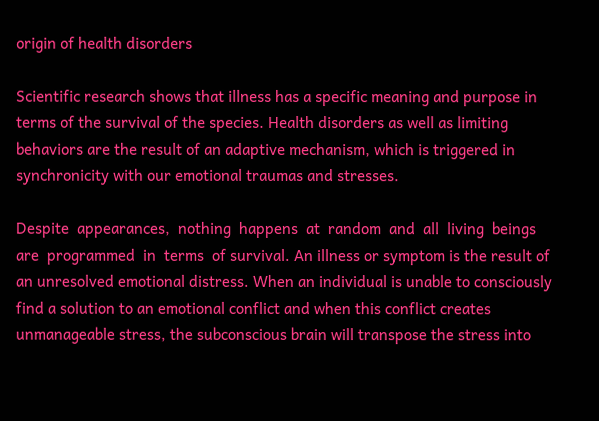origin of health disorders

Scientific research shows that illness has a specific meaning and purpose in terms of the survival of the species. Health disorders as well as limiting behaviors are the result of an adaptive mechanism, which is triggered in synchronicity with our emotional traumas and stresses.

Despite  appearances,  nothing  happens  at  random  and  all  living  beings  are  programmed  in  terms  of survival. An illness or symptom is the result of an unresolved emotional distress. When an individual is unable to consciously find a solution to an emotional conflict and when this conflict creates unmanageable stress, the subconscious brain will transpose the stress into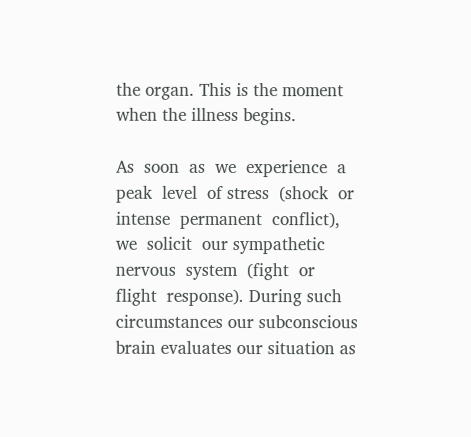the organ. This is the moment when the illness begins.

As  soon  as  we  experience  a  peak  level  of stress  (shock  or  intense  permanent  conflict),  we  solicit  our sympathetic nervous  system  (fight  or  flight  response). During such circumstances our subconscious brain evaluates our situation as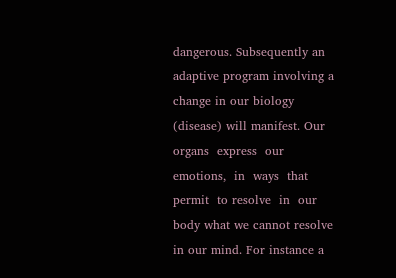dangerous. Subsequently an adaptive program involving a change in our biology (disease) will manifest. Our  organs  express  our  emotions,  in  ways  that permit  to resolve  in  our body what we cannot resolve in our mind. For instance a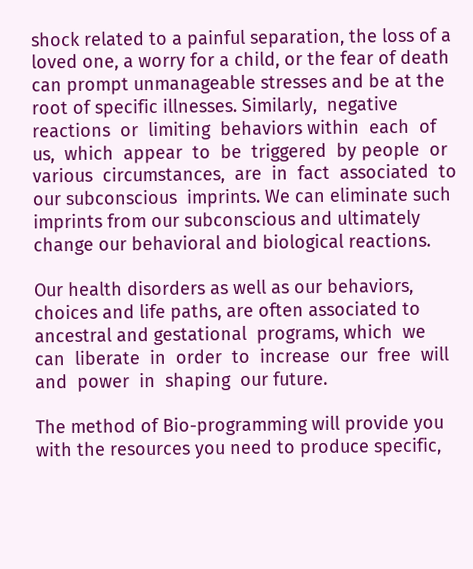shock related to a painful separation, the loss of a loved one, a worry for a child, or the fear of death can prompt unmanageable stresses and be at the root of specific illnesses. Similarly,  negative  reactions  or  limiting  behaviors within  each  of  us,  which  appear  to  be  triggered  by people  or  various  circumstances,  are  in  fact  associated  to our subconscious  imprints. We can eliminate such imprints from our subconscious and ultimately change our behavioral and biological reactions.

Our health disorders as well as our behaviors, choices and life paths, are often associated to ancestral and gestational  programs, which  we  can  liberate  in  order  to  increase  our  free  will  and  power  in  shaping  our future.

The method of Bio-programming will provide you with the resources you need to produce specific,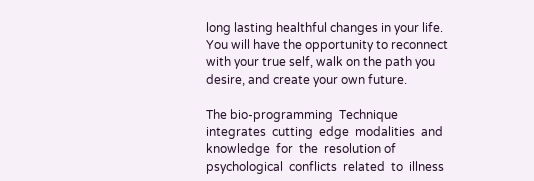long lasting healthful changes in your life. You will have the opportunity to reconnect with your true self, walk on the path you desire, and create your own future.

The bio-programming  Technique integrates  cutting  edge  modalities  and  knowledge  for  the  resolution of  psychological  conflicts  related  to  illness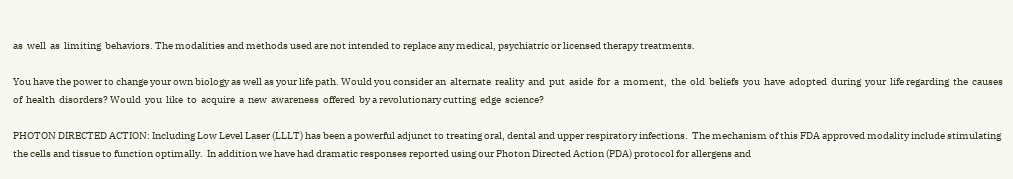as  well  as  limiting  behaviors. The modalities and methods used are not intended to replace any medical, psychiatric or licensed therapy treatments.

You have the power to change your own biology as well as your life path. Would you consider an  alternate  reality  and  put  aside  for  a  moment,  the  old  beliefs  you  have  adopted  during  your  life regarding  the  causes  of  health  disorders? Would  you  like  to  acquire  a  new  awareness  offered  by a revolutionary cutting  edge  science?

PHOTON DIRECTED ACTION: Including Low Level Laser (LLLT) has been a powerful adjunct to treating oral, dental and upper respiratory infections.  The mechanism of this FDA approved modality include stimulating the cells and tissue to function optimally.  In addition we have had dramatic responses reported using our Photon Directed Action (PDA) protocol for allergens and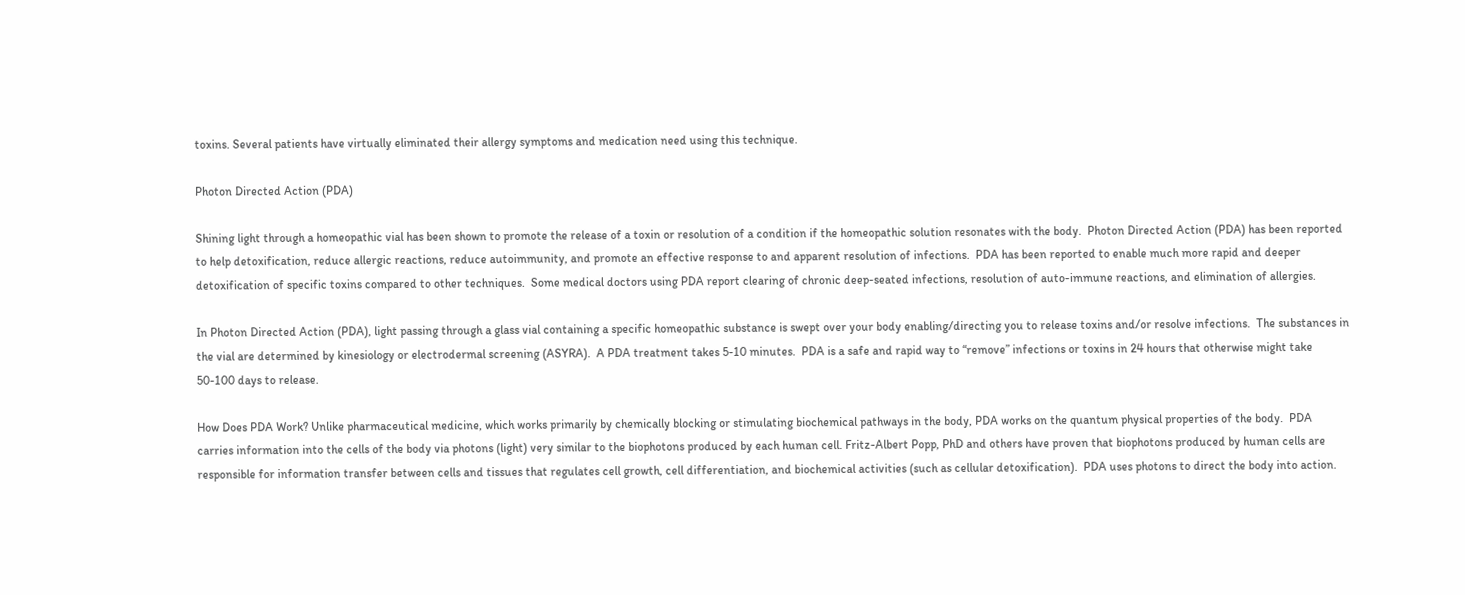toxins. Several patients have virtually eliminated their allergy symptoms and medication need using this technique.

Photon Directed Action (PDA)

Shining light through a homeopathic vial has been shown to promote the release of a toxin or resolution of a condition if the homeopathic solution resonates with the body.  Photon Directed Action (PDA) has been reported to help detoxification, reduce allergic reactions, reduce autoimmunity, and promote an effective response to and apparent resolution of infections.  PDA has been reported to enable much more rapid and deeper detoxification of specific toxins compared to other techniques.  Some medical doctors using PDA report clearing of chronic deep-seated infections, resolution of auto-immune reactions, and elimination of allergies.

In Photon Directed Action (PDA), light passing through a glass vial containing a specific homeopathic substance is swept over your body enabling/directing you to release toxins and/or resolve infections.  The substances in the vial are determined by kinesiology or electrodermal screening (ASYRA).  A PDA treatment takes 5-10 minutes.  PDA is a safe and rapid way to “remove” infections or toxins in 24 hours that otherwise might take 50-100 days to release.

How Does PDA Work? Unlike pharmaceutical medicine, which works primarily by chemically blocking or stimulating biochemical pathways in the body, PDA works on the quantum physical properties of the body.  PDA carries information into the cells of the body via photons (light) very similar to the biophotons produced by each human cell. Fritz-Albert Popp, PhD and others have proven that biophotons produced by human cells are responsible for information transfer between cells and tissues that regulates cell growth, cell differentiation, and biochemical activities (such as cellular detoxification).  PDA uses photons to direct the body into action.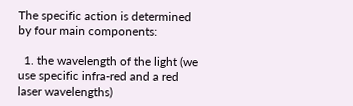The specific action is determined by four main components:

  1. the wavelength of the light (we use specific infra-red and a red laser wavelengths)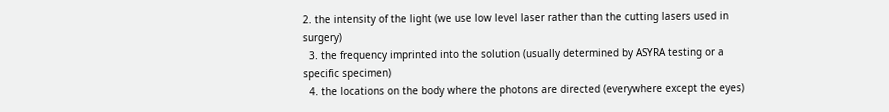2. the intensity of the light (we use low level laser rather than the cutting lasers used in surgery)
  3. the frequency imprinted into the solution (usually determined by ASYRA testing or a specific specimen)
  4. the locations on the body where the photons are directed (everywhere except the eyes)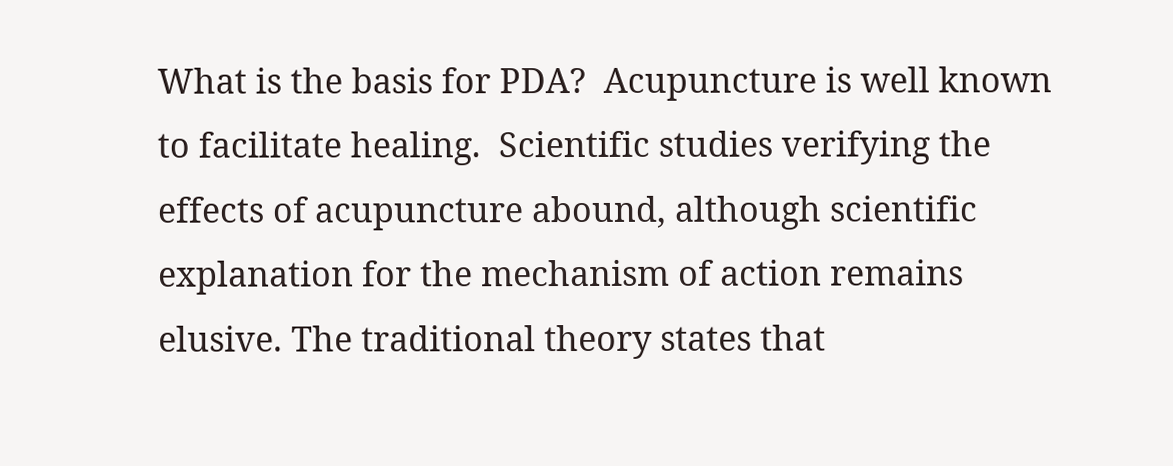What is the basis for PDA?  Acupuncture is well known to facilitate healing.  Scientific studies verifying the effects of acupuncture abound, although scientific explanation for the mechanism of action remains elusive. The traditional theory states that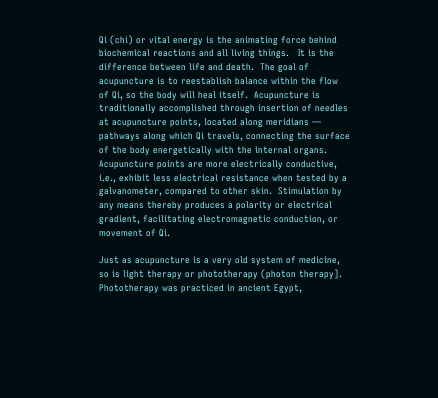Qi (chi) or vital energy is the animating force behind biochemical reactions and all living things.   It is the difference between life and death.  The goal of acupuncture is to reestablish balance within the flow of Qi, so the body will heal itself.  Acupuncture is traditionally accomplished through insertion of needles at acupuncture points, located along meridians — pathways along which Qi travels, connecting the surface of the body energetically with the internal organs.  Acupuncture points are more electrically conductive, i.e., exhibit less electrical resistance when tested by a galvanometer, compared to other skin.  Stimulation by any means thereby produces a polarity or electrical gradient, facilitating electromagnetic conduction, or movement of Qi.

Just as acupuncture is a very old system of medicine, so is light therapy or phototherapy (photon therapy]. Phototherapy was practiced in ancient Egypt,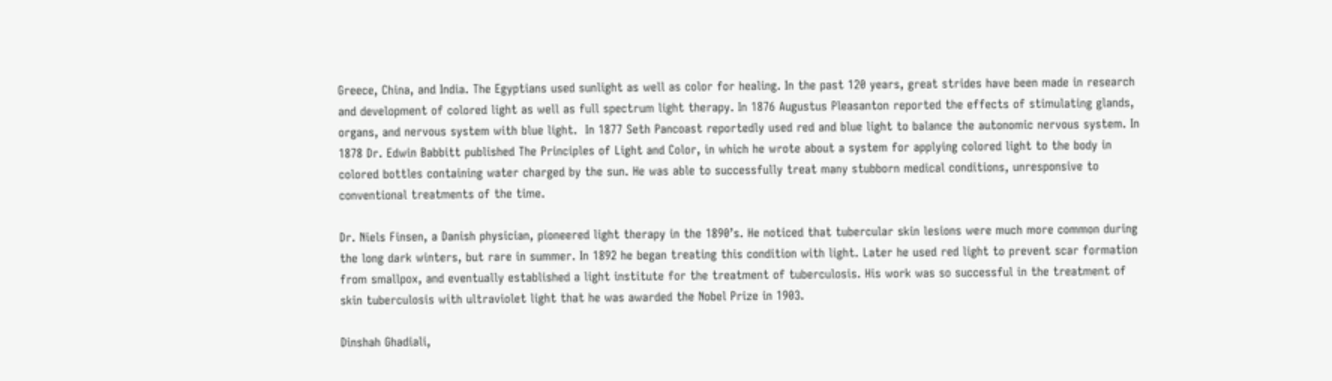Greece, China, and India. The Egyptians used sunlight as well as color for healing. In the past 120 years, great strides have been made in research and development of colored light as well as full spectrum light therapy. In 1876 Augustus Pleasanton reported the effects of stimulating glands, organs, and nervous system with blue light.  In 1877 Seth Pancoast reportedly used red and blue light to balance the autonomic nervous system. In 1878 Dr. Edwin Babbitt published The Principles of Light and Color, in which he wrote about a system for applying colored light to the body in colored bottles containing water charged by the sun. He was able to successfully treat many stubborn medical conditions, unresponsive to conventional treatments of the time.

Dr. Niels Finsen, a Danish physician, pioneered light therapy in the 1890’s. He noticed that tubercular skin lesions were much more common during the long dark winters, but rare in summer. In 1892 he began treating this condition with light. Later he used red light to prevent scar formation from smallpox, and eventually established a light institute for the treatment of tuberculosis. His work was so successful in the treatment of skin tuberculosis with ultraviolet light that he was awarded the Nobel Prize in 1903.

Dinshah Ghadiali,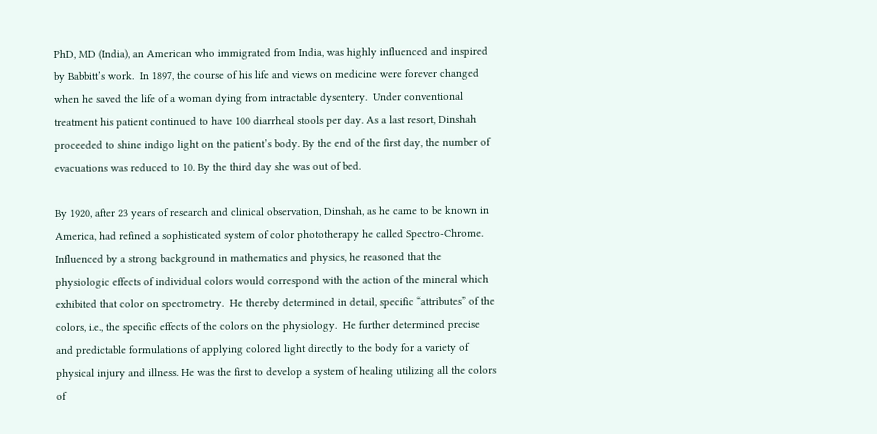PhD, MD (India), an American who immigrated from India, was highly influenced and inspired by Babbitt’s work.  In 1897, the course of his life and views on medicine were forever changed when he saved the life of a woman dying from intractable dysentery.  Under conventional treatment his patient continued to have 100 diarrheal stools per day. As a last resort, Dinshah proceeded to shine indigo light on the patient’s body. By the end of the first day, the number of evacuations was reduced to 10. By the third day she was out of bed.

By 1920, after 23 years of research and clinical observation, Dinshah, as he came to be known in America, had refined a sophisticated system of color phototherapy he called Spectro-Chrome.  Influenced by a strong background in mathematics and physics, he reasoned that the physiologic effects of individual colors would correspond with the action of the mineral which exhibited that color on spectrometry.  He thereby determined in detail, specific “attributes” of the colors, i.e., the specific effects of the colors on the physiology.  He further determined precise and predictable formulations of applying colored light directly to the body for a variety of physical injury and illness. He was the first to develop a system of healing utilizing all the colors of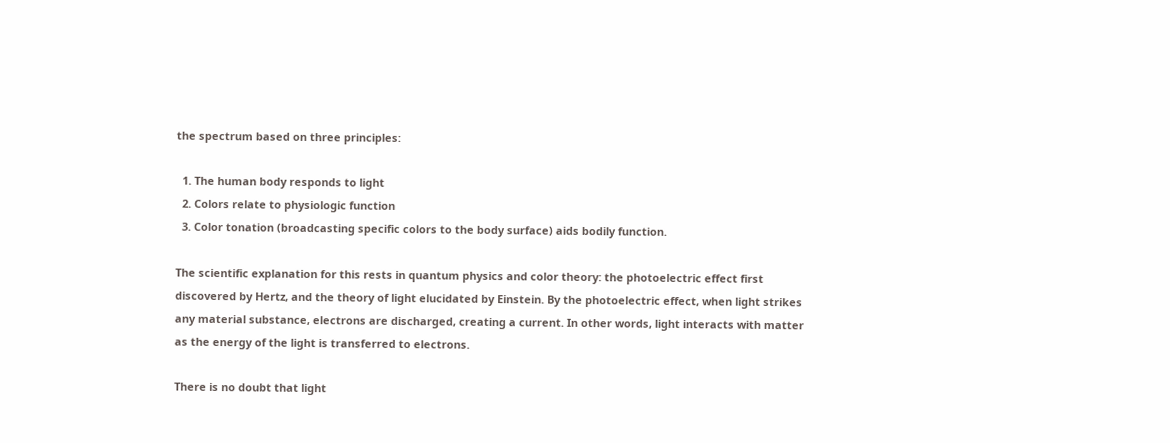the spectrum based on three principles:

  1. The human body responds to light
  2. Colors relate to physiologic function
  3. Color tonation (broadcasting specific colors to the body surface) aids bodily function.

The scientific explanation for this rests in quantum physics and color theory: the photoelectric effect first discovered by Hertz, and the theory of light elucidated by Einstein. By the photoelectric effect, when light strikes any material substance, electrons are discharged, creating a current. In other words, light interacts with matter as the energy of the light is transferred to electrons.

There is no doubt that light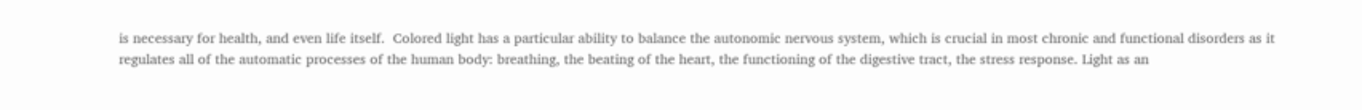is necessary for health, and even life itself.  Colored light has a particular ability to balance the autonomic nervous system, which is crucial in most chronic and functional disorders as it regulates all of the automatic processes of the human body: breathing, the beating of the heart, the functioning of the digestive tract, the stress response. Light as an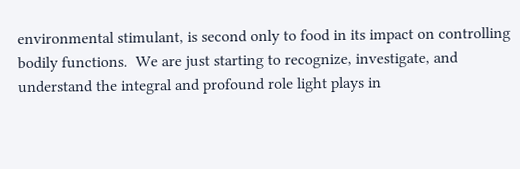environmental stimulant, is second only to food in its impact on controlling bodily functions.  We are just starting to recognize, investigate, and understand the integral and profound role light plays in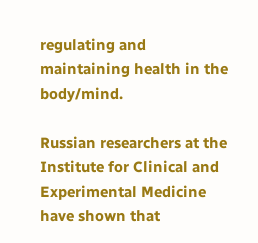regulating and maintaining health in the body/mind.

Russian researchers at the Institute for Clinical and Experimental Medicine have shown that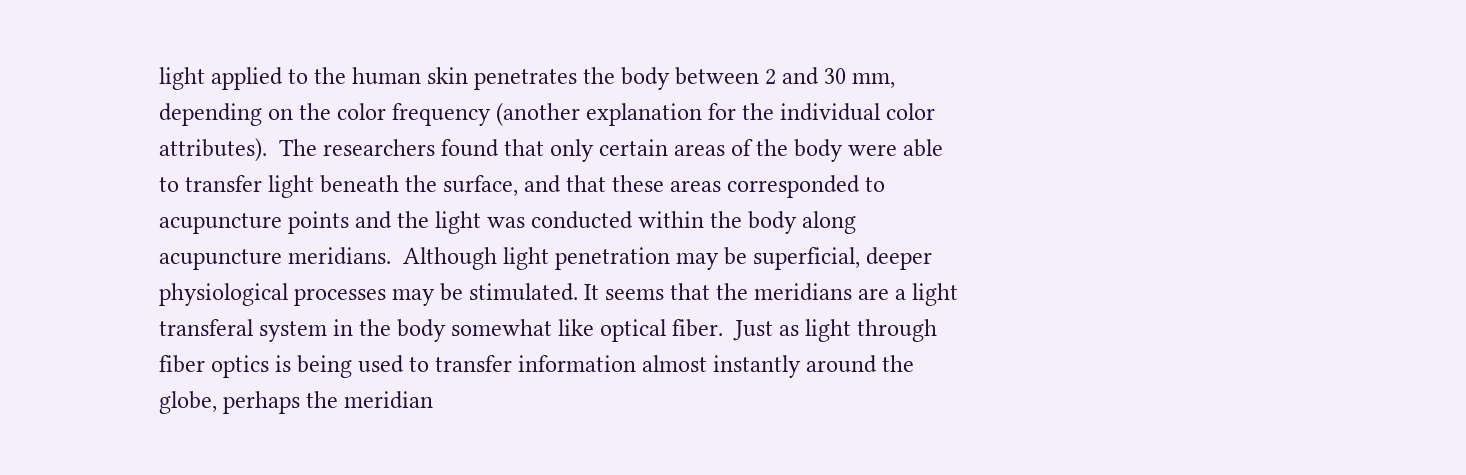light applied to the human skin penetrates the body between 2 and 30 mm, depending on the color frequency (another explanation for the individual color attributes).  The researchers found that only certain areas of the body were able to transfer light beneath the surface, and that these areas corresponded to acupuncture points and the light was conducted within the body along acupuncture meridians.  Although light penetration may be superficial, deeper physiological processes may be stimulated. It seems that the meridians are a light transferal system in the body somewhat like optical fiber.  Just as light through fiber optics is being used to transfer information almost instantly around the globe, perhaps the meridian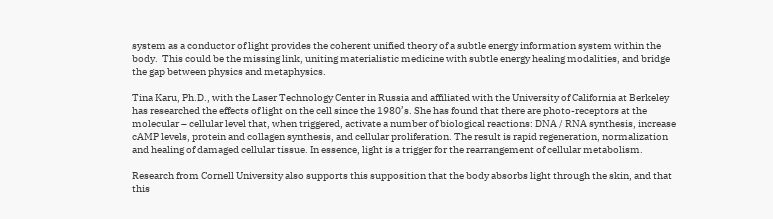system as a conductor of light provides the coherent unified theory of a subtle energy information system within the body.  This could be the missing link, uniting materialistic medicine with subtle energy healing modalities, and bridge the gap between physics and metaphysics.

Tina Karu, Ph.D., with the Laser Technology Center in Russia and affiliated with the University of California at Berkeley has researched the effects of light on the cell since the 1980’s. She has found that there are photo-receptors at the molecular – cellular level that, when triggered, activate a number of biological reactions: DNA / RNA synthesis, increase cAMP levels, protein and collagen synthesis, and cellular proliferation. The result is rapid regeneration, normalization and healing of damaged cellular tissue. In essence, light is a trigger for the rearrangement of cellular metabolism.

Research from Cornell University also supports this supposition that the body absorbs light through the skin, and that this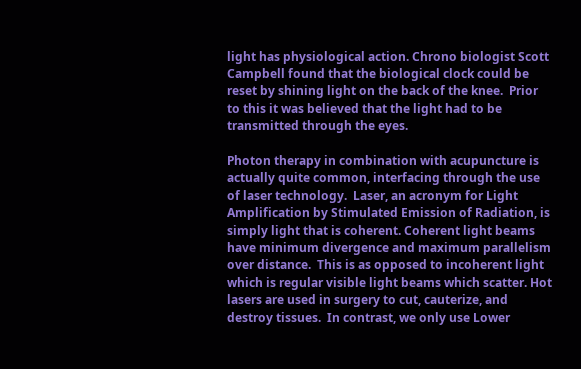light has physiological action. Chrono biologist Scott Campbell found that the biological clock could be reset by shining light on the back of the knee.  Prior to this it was believed that the light had to be transmitted through the eyes.

Photon therapy in combination with acupuncture is actually quite common, interfacing through the use of laser technology.  Laser, an acronym for Light Amplification by Stimulated Emission of Radiation, is simply light that is coherent. Coherent light beams have minimum divergence and maximum parallelism over distance.  This is as opposed to incoherent light which is regular visible light beams which scatter. Hot lasers are used in surgery to cut, cauterize, and destroy tissues.  In contrast, we only use Lower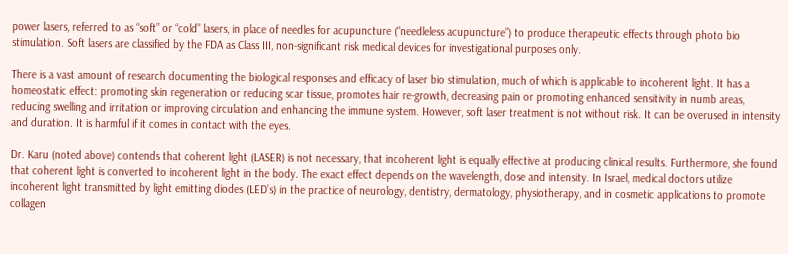power lasers, referred to as “soft” or “cold” lasers, in place of needles for acupuncture (“needleless acupuncture”) to produce therapeutic effects through photo bio stimulation. Soft lasers are classified by the FDA as Class III, non-significant risk medical devices for investigational purposes only.

There is a vast amount of research documenting the biological responses and efficacy of laser bio stimulation, much of which is applicable to incoherent light. It has a homeostatic effect: promoting skin regeneration or reducing scar tissue, promotes hair re-growth, decreasing pain or promoting enhanced sensitivity in numb areas, reducing swelling and irritation or improving circulation and enhancing the immune system. However, soft laser treatment is not without risk. It can be overused in intensity and duration. It is harmful if it comes in contact with the eyes.

Dr. Karu (noted above) contends that coherent light (LASER) is not necessary, that incoherent light is equally effective at producing clinical results. Furthermore, she found that coherent light is converted to incoherent light in the body. The exact effect depends on the wavelength, dose and intensity. In Israel, medical doctors utilize incoherent light transmitted by light emitting diodes (LED’s) in the practice of neurology, dentistry, dermatology, physiotherapy, and in cosmetic applications to promote collagen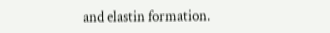and elastin formation.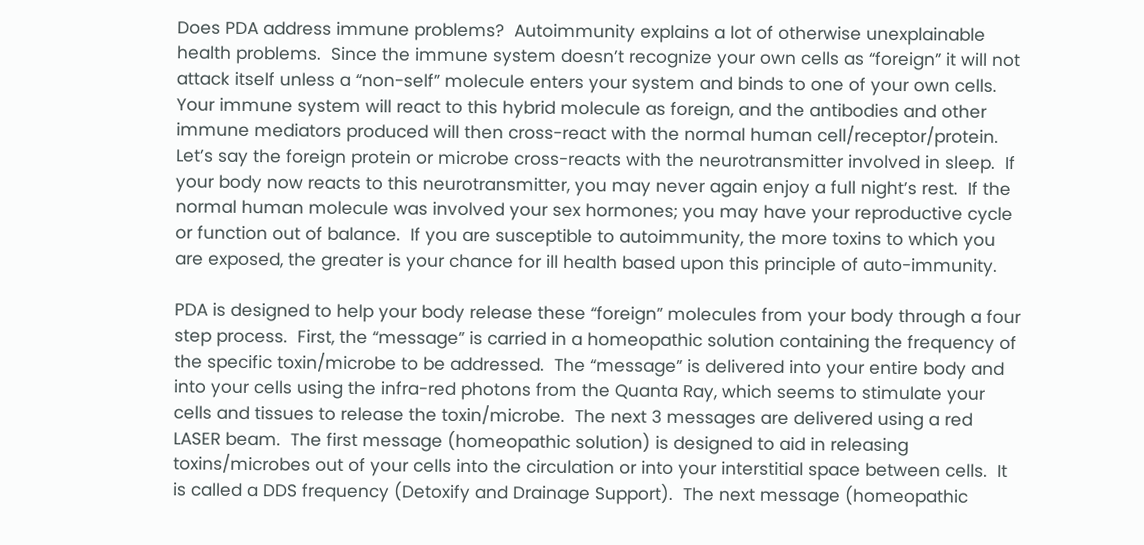Does PDA address immune problems?  Autoimmunity explains a lot of otherwise unexplainable health problems.  Since the immune system doesn’t recognize your own cells as “foreign” it will not attack itself unless a “non-self” molecule enters your system and binds to one of your own cells.  Your immune system will react to this hybrid molecule as foreign, and the antibodies and other immune mediators produced will then cross-react with the normal human cell/receptor/protein.  Let’s say the foreign protein or microbe cross-reacts with the neurotransmitter involved in sleep.  If your body now reacts to this neurotransmitter, you may never again enjoy a full night’s rest.  If the normal human molecule was involved your sex hormones; you may have your reproductive cycle or function out of balance.  If you are susceptible to autoimmunity, the more toxins to which you are exposed, the greater is your chance for ill health based upon this principle of auto-immunity.

PDA is designed to help your body release these “foreign” molecules from your body through a four step process.  First, the “message” is carried in a homeopathic solution containing the frequency of the specific toxin/microbe to be addressed.  The “message” is delivered into your entire body and into your cells using the infra-red photons from the Quanta Ray, which seems to stimulate your cells and tissues to release the toxin/microbe.  The next 3 messages are delivered using a red LASER beam.  The first message (homeopathic solution) is designed to aid in releasing toxins/microbes out of your cells into the circulation or into your interstitial space between cells.  It is called a DDS frequency (Detoxify and Drainage Support).  The next message (homeopathic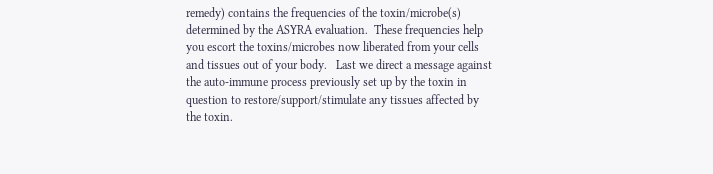remedy) contains the frequencies of the toxin/microbe(s) determined by the ASYRA evaluation.  These frequencies help you escort the toxins/microbes now liberated from your cells and tissues out of your body.   Last we direct a message against the auto-immune process previously set up by the toxin in question to restore/support/stimulate any tissues affected by the toxin.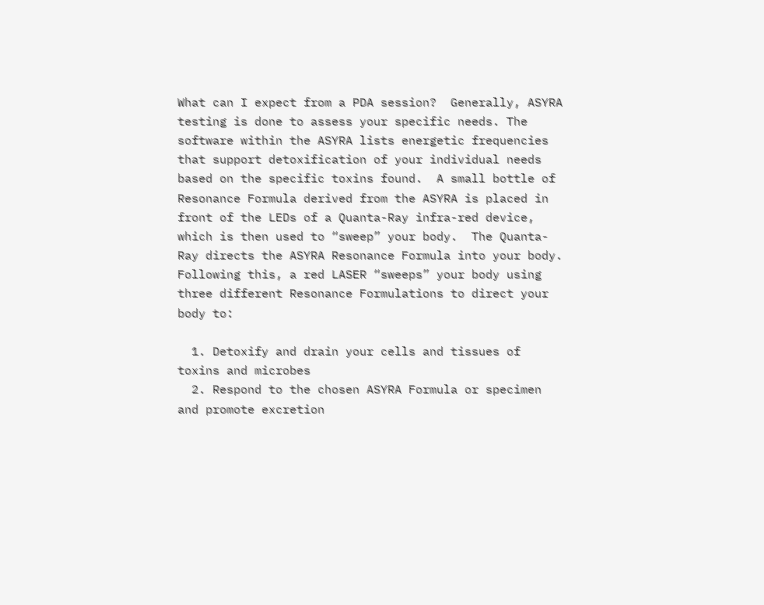What can I expect from a PDA session?  Generally, ASYRA testing is done to assess your specific needs. The software within the ASYRA lists energetic frequencies that support detoxification of your individual needs based on the specific toxins found.  A small bottle of Resonance Formula derived from the ASYRA is placed in front of the LEDs of a Quanta-Ray infra-red device, which is then used to “sweep” your body.  The Quanta-Ray directs the ASYRA Resonance Formula into your body.  Following this, a red LASER “sweeps” your body using three different Resonance Formulations to direct your body to:

  1. Detoxify and drain your cells and tissues of toxins and microbes
  2. Respond to the chosen ASYRA Formula or specimen and promote excretion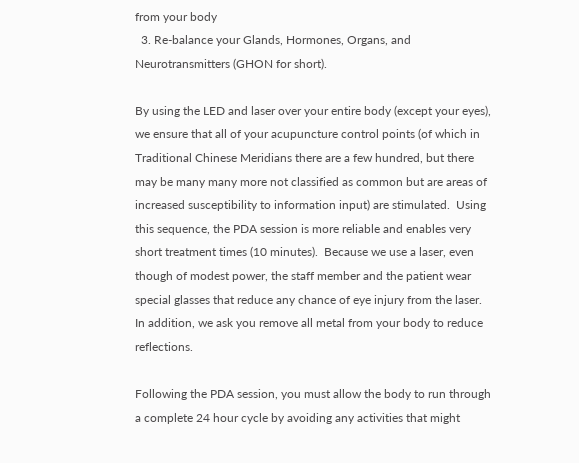from your body
  3. Re-balance your Glands, Hormones, Organs, and Neurotransmitters (GHON for short).

By using the LED and laser over your entire body (except your eyes), we ensure that all of your acupuncture control points (of which in Traditional Chinese Meridians there are a few hundred, but there may be many many more not classified as common but are areas of increased susceptibility to information input) are stimulated.  Using this sequence, the PDA session is more reliable and enables very short treatment times (10 minutes).  Because we use a laser, even though of modest power, the staff member and the patient wear special glasses that reduce any chance of eye injury from the laser.  In addition, we ask you remove all metal from your body to reduce reflections.

Following the PDA session, you must allow the body to run through a complete 24 hour cycle by avoiding any activities that might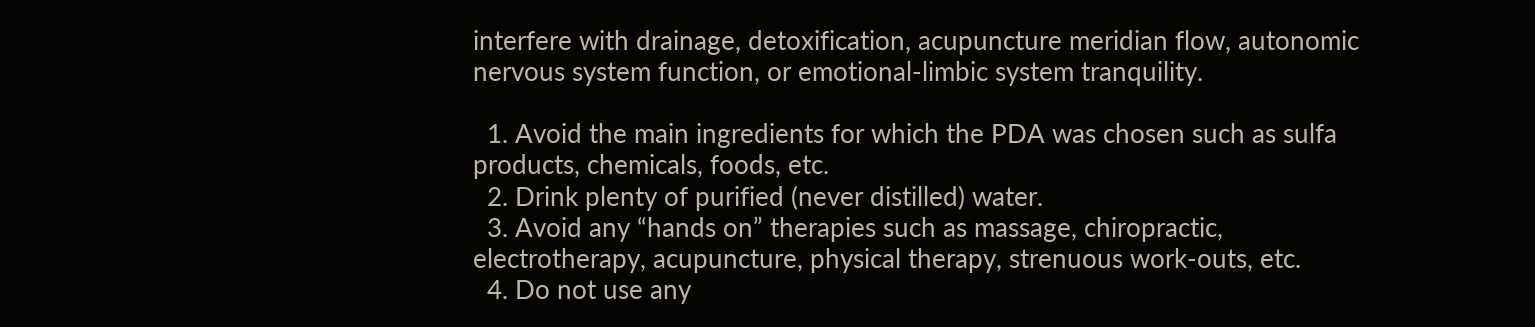interfere with drainage, detoxification, acupuncture meridian flow, autonomic nervous system function, or emotional-limbic system tranquility.

  1. Avoid the main ingredients for which the PDA was chosen such as sulfa products, chemicals, foods, etc.
  2. Drink plenty of purified (never distilled) water.
  3. Avoid any “hands on” therapies such as massage, chiropractic, electrotherapy, acupuncture, physical therapy, strenuous work-outs, etc.
  4. Do not use any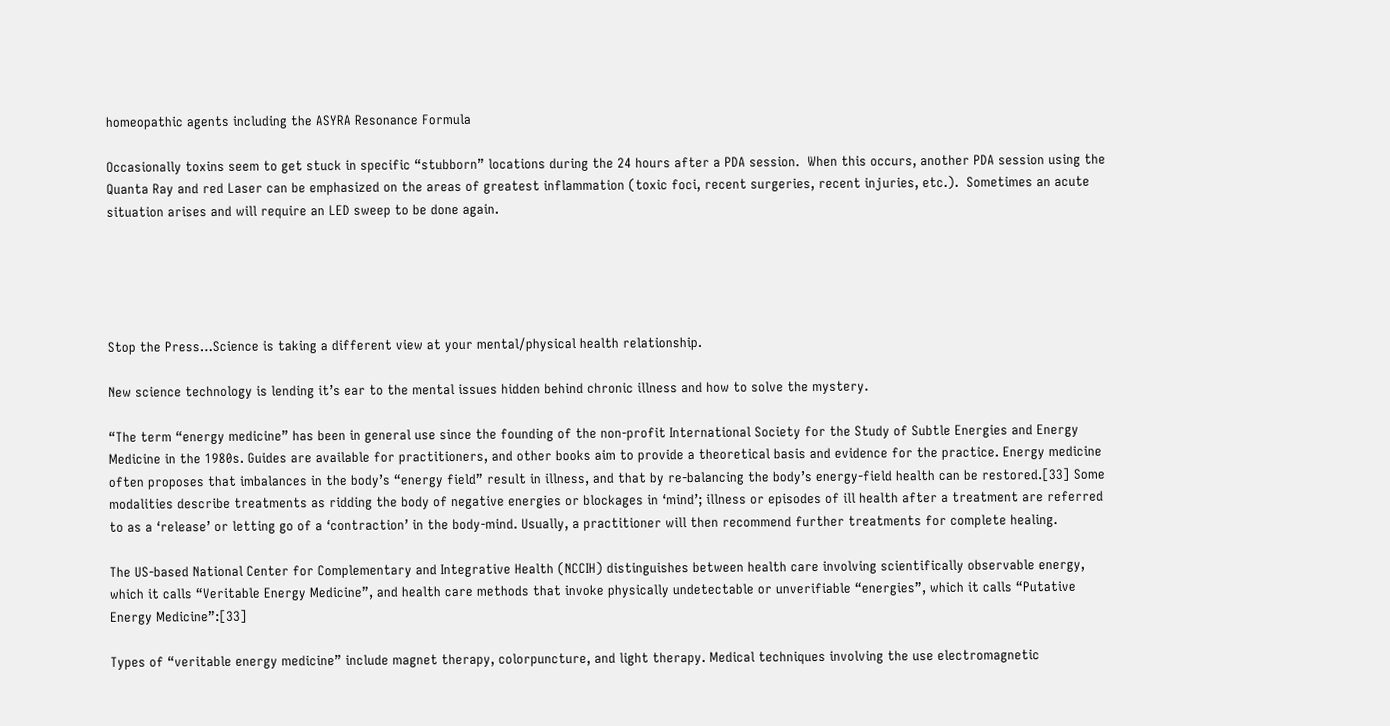homeopathic agents including the ASYRA Resonance Formula

Occasionally toxins seem to get stuck in specific “stubborn” locations during the 24 hours after a PDA session.  When this occurs, another PDA session using the Quanta Ray and red Laser can be emphasized on the areas of greatest inflammation (toxic foci, recent surgeries, recent injuries, etc.).  Sometimes an acute situation arises and will require an LED sweep to be done again.





Stop the Press…Science is taking a different view at your mental/physical health relationship.

New science technology is lending it’s ear to the mental issues hidden behind chronic illness and how to solve the mystery.

“The term “energy medicine” has been in general use since the founding of the non-profit International Society for the Study of Subtle Energies and Energy Medicine in the 1980s. Guides are available for practitioners, and other books aim to provide a theoretical basis and evidence for the practice. Energy medicine often proposes that imbalances in the body’s “energy field” result in illness, and that by re-balancing the body’s energy-field health can be restored.[33] Some modalities describe treatments as ridding the body of negative energies or blockages in ‘mind’; illness or episodes of ill health after a treatment are referred to as a ‘release’ or letting go of a ‘contraction’ in the body-mind. Usually, a practitioner will then recommend further treatments for complete healing.

The US-based National Center for Complementary and Integrative Health (NCCIH) distinguishes between health care involving scientifically observable energy, which it calls “Veritable Energy Medicine”, and health care methods that invoke physically undetectable or unverifiable “energies”, which it calls “Putative Energy Medicine”:[33]

Types of “veritable energy medicine” include magnet therapy, colorpuncture, and light therapy. Medical techniques involving the use electromagnetic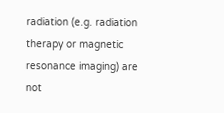radiation (e.g. radiation therapy or magnetic resonance imaging) are not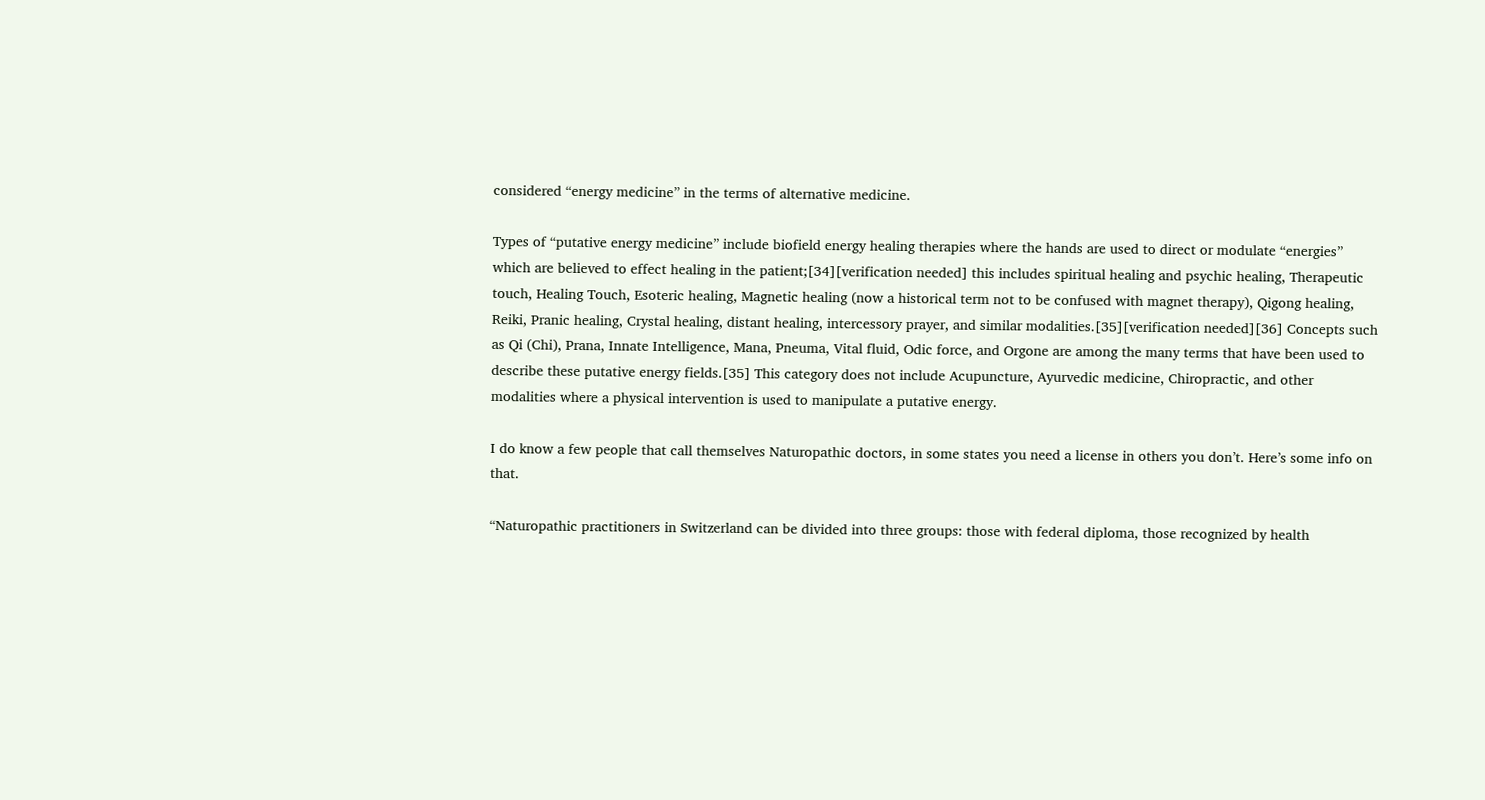considered “energy medicine” in the terms of alternative medicine.

Types of “putative energy medicine” include biofield energy healing therapies where the hands are used to direct or modulate “energies” which are believed to effect healing in the patient;[34][verification needed] this includes spiritual healing and psychic healing, Therapeutic touch, Healing Touch, Esoteric healing, Magnetic healing (now a historical term not to be confused with magnet therapy), Qigong healing, Reiki, Pranic healing, Crystal healing, distant healing, intercessory prayer, and similar modalities.[35][verification needed][36] Concepts such as Qi (Chi), Prana, Innate Intelligence, Mana, Pneuma, Vital fluid, Odic force, and Orgone are among the many terms that have been used to describe these putative energy fields.[35] This category does not include Acupuncture, Ayurvedic medicine, Chiropractic, and other modalities where a physical intervention is used to manipulate a putative energy.

I do know a few people that call themselves Naturopathic doctors, in some states you need a license in others you don’t. Here’s some info on that.

“Naturopathic practitioners in Switzerland can be divided into three groups: those with federal diploma, those recognized by health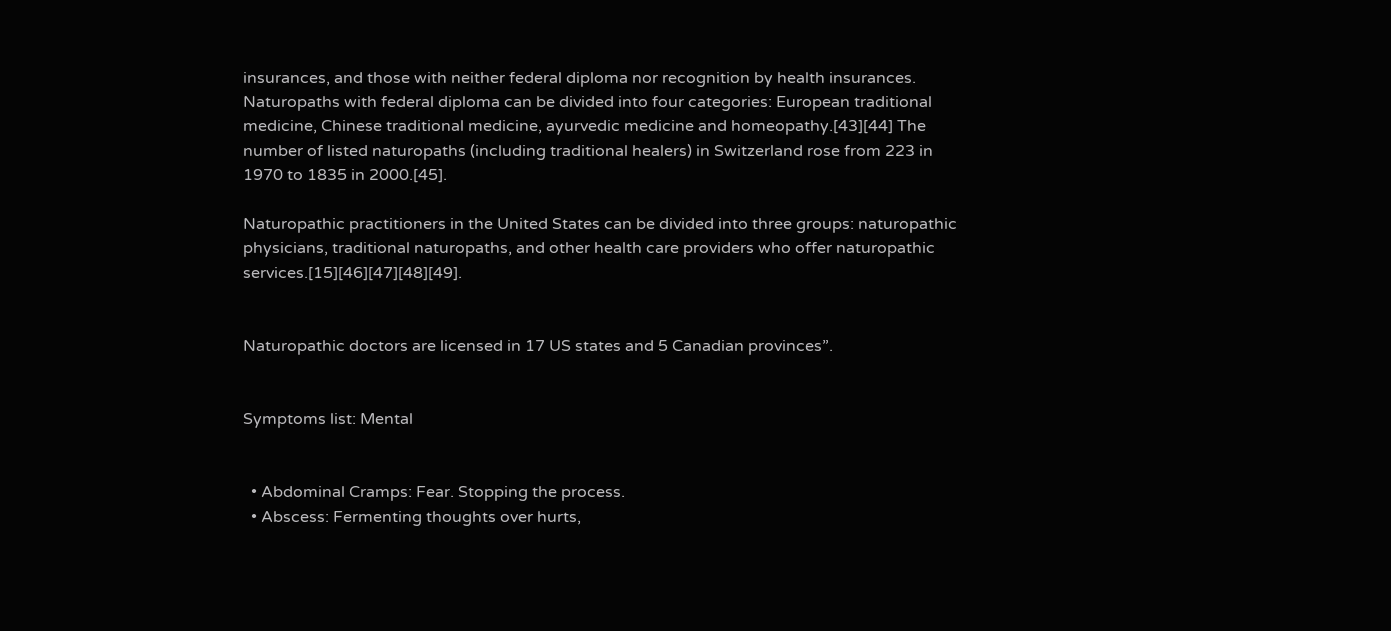insurances, and those with neither federal diploma nor recognition by health insurances. Naturopaths with federal diploma can be divided into four categories: European traditional medicine, Chinese traditional medicine, ayurvedic medicine and homeopathy.[43][44] The number of listed naturopaths (including traditional healers) in Switzerland rose from 223 in 1970 to 1835 in 2000.[45].

Naturopathic practitioners in the United States can be divided into three groups: naturopathic physicians, traditional naturopaths, and other health care providers who offer naturopathic services.[15][46][47][48][49].


Naturopathic doctors are licensed in 17 US states and 5 Canadian provinces”.


Symptoms list: Mental


  • Abdominal Cramps: Fear. Stopping the process.
  • Abscess: Fermenting thoughts over hurts,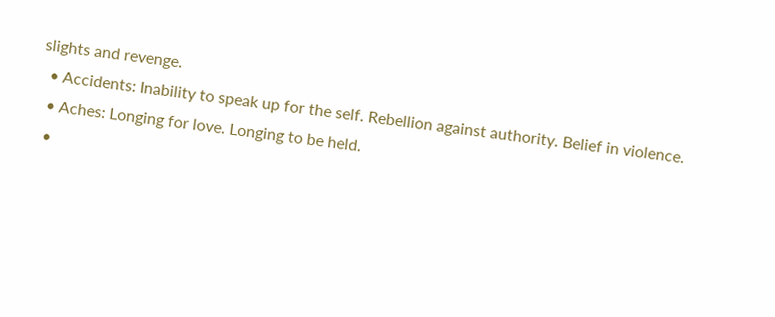slights and revenge.
  • Accidents: Inability to speak up for the self. Rebellion against authority. Belief in violence.
  • Aches: Longing for love. Longing to be held.
  •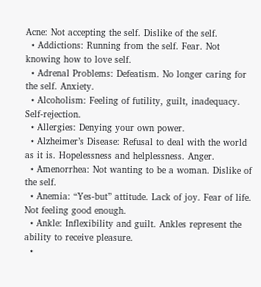Acne: Not accepting the self. Dislike of the self.
  • Addictions: Running from the self. Fear. Not knowing how to love self.
  • Adrenal Problems: Defeatism. No longer caring for the self. Anxiety.
  • Alcoholism: Feeling of futility, guilt, inadequacy. Self-rejection.
  • Allergies: Denying your own power.
  • Alzheimer’s Disease: Refusal to deal with the world as it is. Hopelessness and helplessness. Anger.
  • Amenorrhea: Not wanting to be a woman. Dislike of the self.
  • Anemia: “Yes-but” attitude. Lack of joy. Fear of life. Not feeling good enough.
  • Ankle: Inflexibility and guilt. Ankles represent the ability to receive pleasure.
  •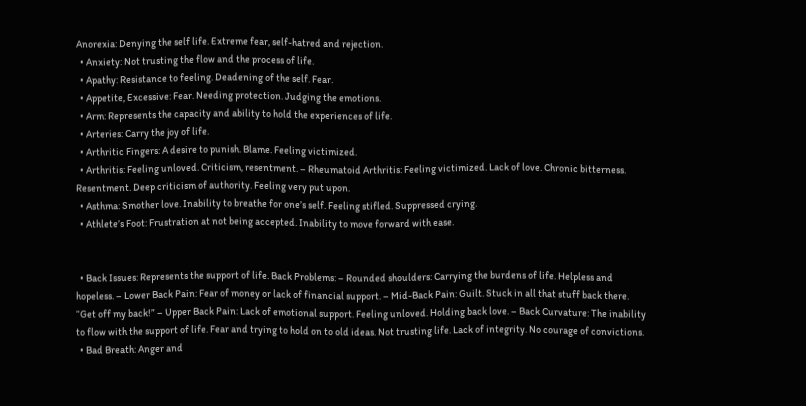Anorexia: Denying the self life. Extreme fear, self-hatred and rejection.
  • Anxiety: Not trusting the flow and the process of life.
  • Apathy: Resistance to feeling. Deadening of the self. Fear.
  • Appetite, Excessive: Fear. Needing protection. Judging the emotions.
  • Arm: Represents the capacity and ability to hold the experiences of life.
  • Arteries: Carry the joy of life.
  • Arthritic Fingers: A desire to punish. Blame. Feeling victimized.
  • Arthritis: Feeling unloved. Criticism, resentment. – Rheumatoid Arthritis: Feeling victimized. Lack of love. Chronic bitterness. Resentment. Deep criticism of authority. Feeling very put upon.
  • Asthma: Smother love. Inability to breathe for one’s self. Feeling stifled. Suppressed crying.
  • Athlete’s Foot: Frustration at not being accepted. Inability to move forward with ease.


  • Back Issues: Represents the support of life. Back Problems: – Rounded shoulders: Carrying the burdens of life. Helpless and hopeless. – Lower Back Pain: Fear of money or lack of financial support. – Mid-Back Pain: Guilt. Stuck in all that stuff back there. “Get off my back!” – Upper Back Pain: Lack of emotional support. Feeling unloved. Holding back love. – Back Curvature: The inability to flow with the support of life. Fear and trying to hold on to old ideas. Not trusting life. Lack of integrity. No courage of convictions.
  • Bad Breath: Anger and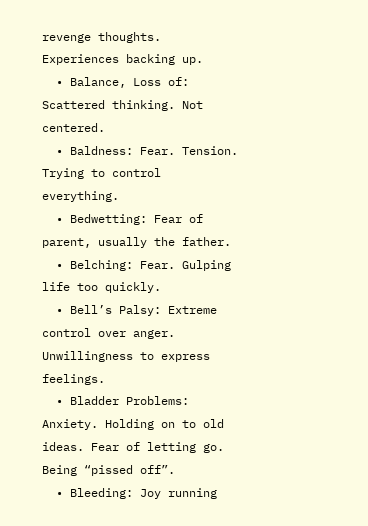revenge thoughts. Experiences backing up.
  • Balance, Loss of: Scattered thinking. Not centered.
  • Baldness: Fear. Tension. Trying to control everything.
  • Bedwetting: Fear of parent, usually the father.
  • Belching: Fear. Gulping life too quickly.
  • Bell’s Palsy: Extreme control over anger. Unwillingness to express feelings.
  • Bladder Problems: Anxiety. Holding on to old ideas. Fear of letting go. Being “pissed off”.
  • Bleeding: Joy running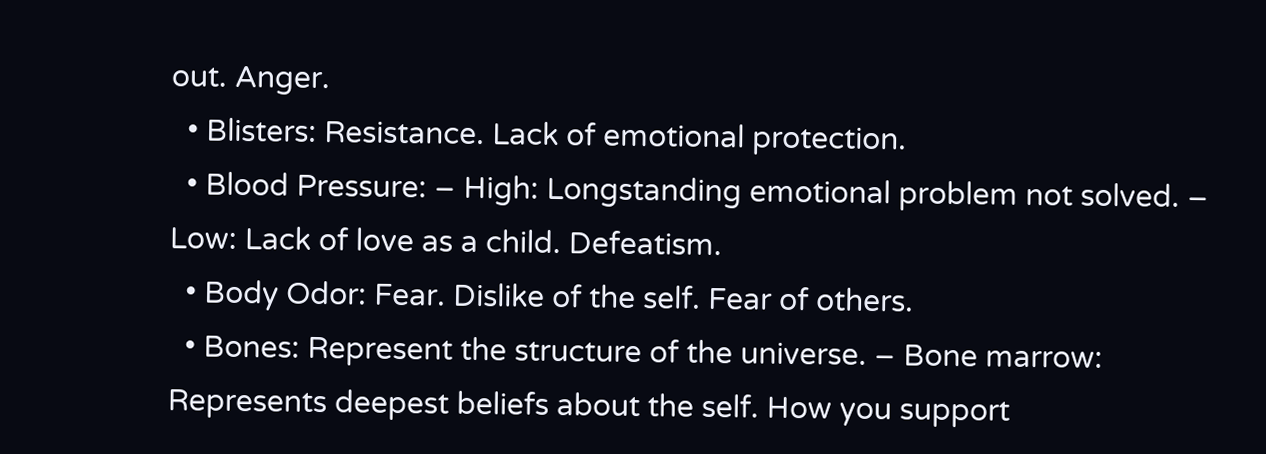out. Anger.
  • Blisters: Resistance. Lack of emotional protection.
  • Blood Pressure: – High: Longstanding emotional problem not solved. – Low: Lack of love as a child. Defeatism.
  • Body Odor: Fear. Dislike of the self. Fear of others.
  • Bones: Represent the structure of the universe. – Bone marrow: Represents deepest beliefs about the self. How you support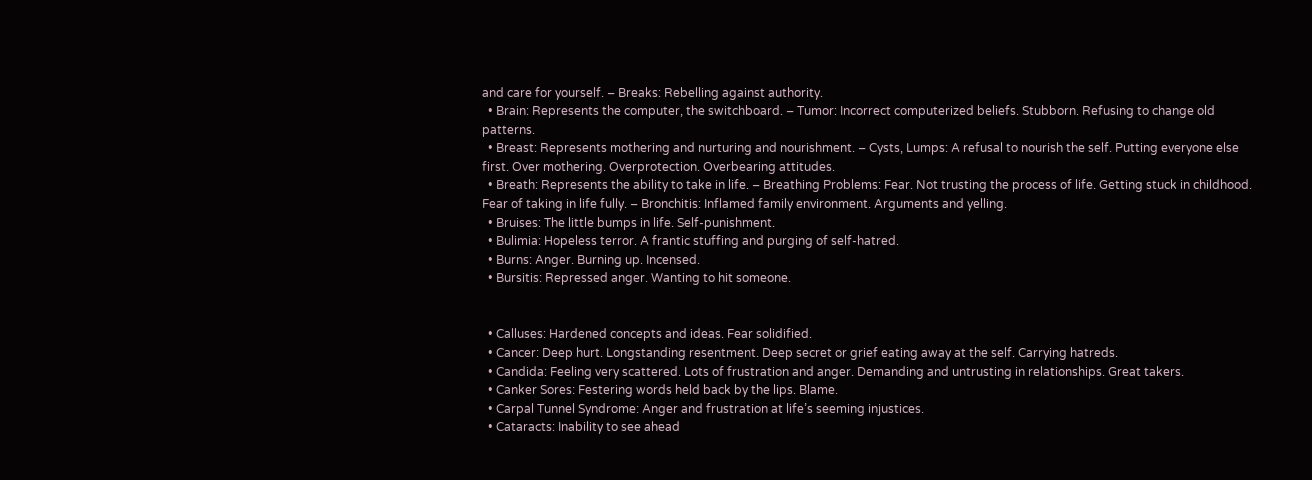and care for yourself. – Breaks: Rebelling against authority.
  • Brain: Represents the computer, the switchboard. – Tumor: Incorrect computerized beliefs. Stubborn. Refusing to change old patterns.
  • Breast: Represents mothering and nurturing and nourishment. – Cysts, Lumps: A refusal to nourish the self. Putting everyone else first. Over mothering. Overprotection. Overbearing attitudes.
  • Breath: Represents the ability to take in life. – Breathing Problems: Fear. Not trusting the process of life. Getting stuck in childhood. Fear of taking in life fully. – Bronchitis: Inflamed family environment. Arguments and yelling.
  • Bruises: The little bumps in life. Self-punishment.
  • Bulimia: Hopeless terror. A frantic stuffing and purging of self-hatred.
  • Burns: Anger. Burning up. Incensed.
  • Bursitis: Repressed anger. Wanting to hit someone.


  • Calluses: Hardened concepts and ideas. Fear solidified.
  • Cancer: Deep hurt. Longstanding resentment. Deep secret or grief eating away at the self. Carrying hatreds.
  • Candida: Feeling very scattered. Lots of frustration and anger. Demanding and untrusting in relationships. Great takers.
  • Canker Sores: Festering words held back by the lips. Blame.
  • Carpal Tunnel Syndrome: Anger and frustration at life’s seeming injustices.
  • Cataracts: Inability to see ahead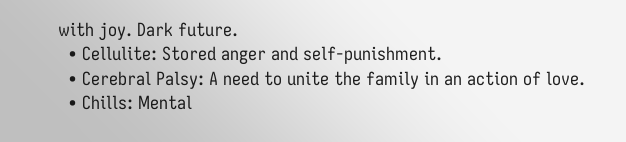with joy. Dark future.
  • Cellulite: Stored anger and self-punishment.
  • Cerebral Palsy: A need to unite the family in an action of love.
  • Chills: Mental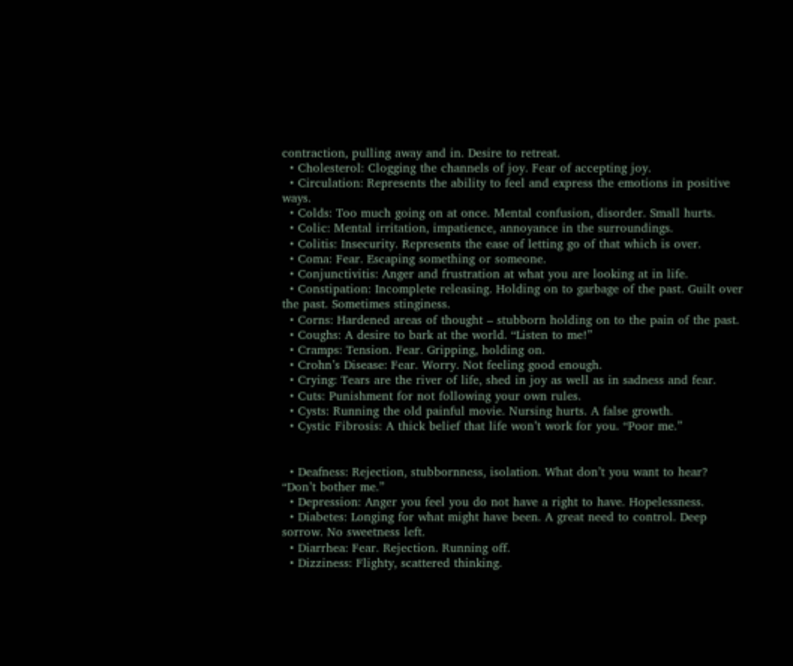contraction, pulling away and in. Desire to retreat.
  • Cholesterol: Clogging the channels of joy. Fear of accepting joy.
  • Circulation: Represents the ability to feel and express the emotions in positive ways.
  • Colds: Too much going on at once. Mental confusion, disorder. Small hurts.
  • Colic: Mental irritation, impatience, annoyance in the surroundings.
  • Colitis: Insecurity. Represents the ease of letting go of that which is over.
  • Coma: Fear. Escaping something or someone.
  • Conjunctivitis: Anger and frustration at what you are looking at in life.
  • Constipation: Incomplete releasing. Holding on to garbage of the past. Guilt over the past. Sometimes stinginess.
  • Corns: Hardened areas of thought – stubborn holding on to the pain of the past.
  • Coughs: A desire to bark at the world. “Listen to me!”
  • Cramps: Tension. Fear. Gripping, holding on.
  • Crohn’s Disease: Fear. Worry. Not feeling good enough.
  • Crying: Tears are the river of life, shed in joy as well as in sadness and fear.
  • Cuts: Punishment for not following your own rules.
  • Cysts: Running the old painful movie. Nursing hurts. A false growth.
  • Cystic Fibrosis: A thick belief that life won’t work for you. “Poor me.”


  • Deafness: Rejection, stubbornness, isolation. What don’t you want to hear? “Don’t bother me.”
  • Depression: Anger you feel you do not have a right to have. Hopelessness.
  • Diabetes: Longing for what might have been. A great need to control. Deep sorrow. No sweetness left.
  • Diarrhea: Fear. Rejection. Running off.
  • Dizziness: Flighty, scattered thinking.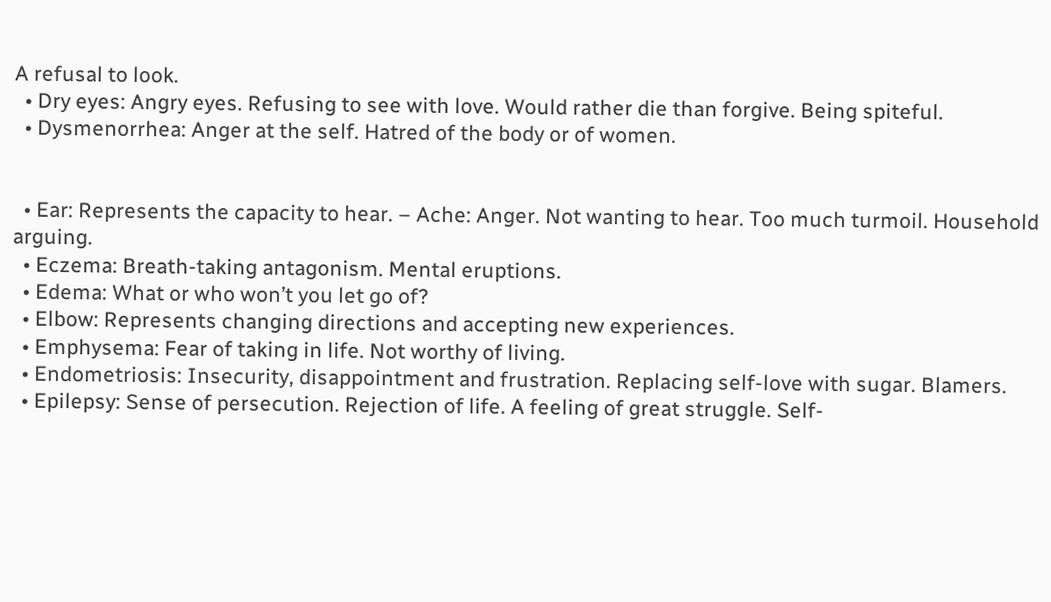A refusal to look.
  • Dry eyes: Angry eyes. Refusing to see with love. Would rather die than forgive. Being spiteful.
  • Dysmenorrhea: Anger at the self. Hatred of the body or of women.


  • Ear: Represents the capacity to hear. – Ache: Anger. Not wanting to hear. Too much turmoil. Household arguing.
  • Eczema: Breath-taking antagonism. Mental eruptions.
  • Edema: What or who won’t you let go of?
  • Elbow: Represents changing directions and accepting new experiences.
  • Emphysema: Fear of taking in life. Not worthy of living.
  • Endometriosis: Insecurity, disappointment and frustration. Replacing self-love with sugar. Blamers.
  • Epilepsy: Sense of persecution. Rejection of life. A feeling of great struggle. Self-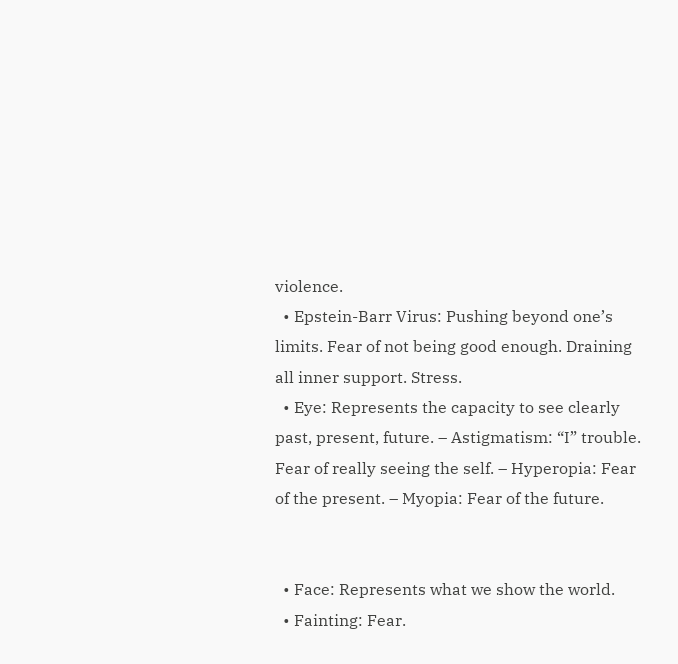violence.
  • Epstein-Barr Virus: Pushing beyond one’s limits. Fear of not being good enough. Draining all inner support. Stress.
  • Eye: Represents the capacity to see clearly past, present, future. – Astigmatism: “I” trouble. Fear of really seeing the self. – Hyperopia: Fear of the present. – Myopia: Fear of the future.


  • Face: Represents what we show the world.
  • Fainting: Fear.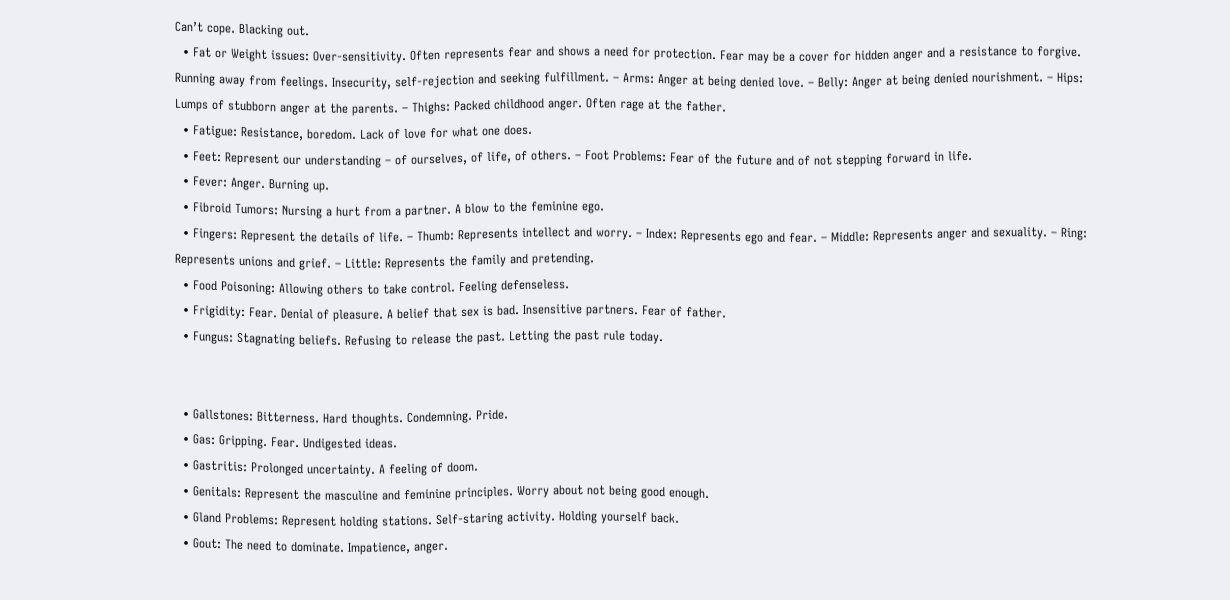Can’t cope. Blacking out.
  • Fat or Weight issues: Over-sensitivity. Often represents fear and shows a need for protection. Fear may be a cover for hidden anger and a resistance to forgive. Running away from feelings. Insecurity, self-rejection and seeking fulfillment. – Arms: Anger at being denied love. – Belly: Anger at being denied nourishment. – Hips: Lumps of stubborn anger at the parents. – Thighs: Packed childhood anger. Often rage at the father.
  • Fatigue: Resistance, boredom. Lack of love for what one does.
  • Feet: Represent our understanding – of ourselves, of life, of others. – Foot Problems: Fear of the future and of not stepping forward in life.
  • Fever: Anger. Burning up.
  • Fibroid Tumors: Nursing a hurt from a partner. A blow to the feminine ego.
  • Fingers: Represent the details of life. – Thumb: Represents intellect and worry. – Index: Represents ego and fear. – Middle: Represents anger and sexuality. – Ring: Represents unions and grief. – Little: Represents the family and pretending.
  • Food Poisoning: Allowing others to take control. Feeling defenseless.
  • Frigidity: Fear. Denial of pleasure. A belief that sex is bad. Insensitive partners. Fear of father.
  • Fungus: Stagnating beliefs. Refusing to release the past. Letting the past rule today.


  • Gallstones: Bitterness. Hard thoughts. Condemning. Pride.
  • Gas: Gripping. Fear. Undigested ideas.
  • Gastritis: Prolonged uncertainty. A feeling of doom.
  • Genitals: Represent the masculine and feminine principles. Worry about not being good enough.
  • Gland Problems: Represent holding stations. Self-staring activity. Holding yourself back.
  • Gout: The need to dominate. Impatience, anger.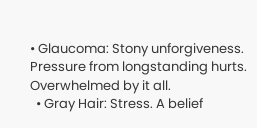• Glaucoma: Stony unforgiveness. Pressure from longstanding hurts. Overwhelmed by it all.
  • Gray Hair: Stress. A belief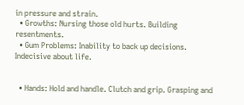in pressure and strain.
  • Growths: Nursing those old hurts. Building resentments.
  • Gum Problems: Inability to back up decisions. Indecisive about life.


  • Hands: Hold and handle. Clutch and grip. Grasping and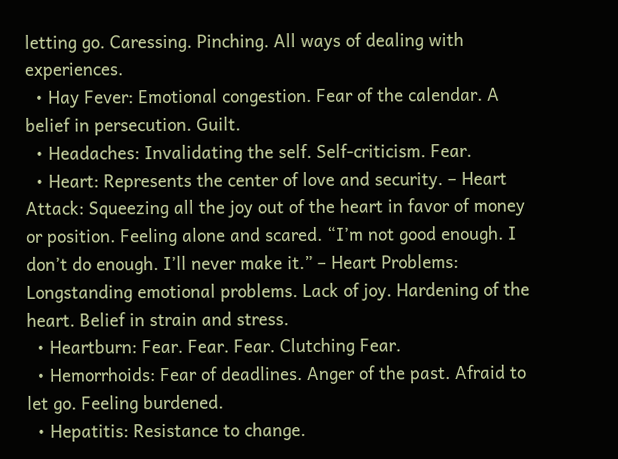letting go. Caressing. Pinching. All ways of dealing with experiences.
  • Hay Fever: Emotional congestion. Fear of the calendar. A belief in persecution. Guilt.
  • Headaches: Invalidating the self. Self-criticism. Fear.
  • Heart: Represents the center of love and security. – Heart Attack: Squeezing all the joy out of the heart in favor of money or position. Feeling alone and scared. “I’m not good enough. I don’t do enough. I’ll never make it.” – Heart Problems: Longstanding emotional problems. Lack of joy. Hardening of the heart. Belief in strain and stress.
  • Heartburn: Fear. Fear. Fear. Clutching Fear.
  • Hemorrhoids: Fear of deadlines. Anger of the past. Afraid to let go. Feeling burdened.
  • Hepatitis: Resistance to change.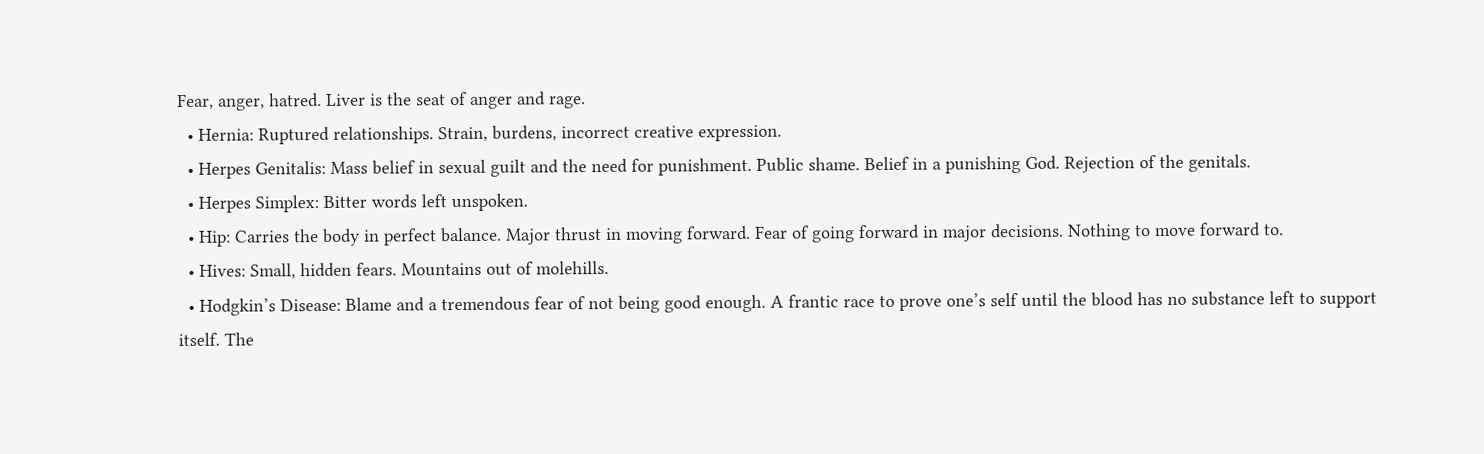Fear, anger, hatred. Liver is the seat of anger and rage.
  • Hernia: Ruptured relationships. Strain, burdens, incorrect creative expression.
  • Herpes Genitalis: Mass belief in sexual guilt and the need for punishment. Public shame. Belief in a punishing God. Rejection of the genitals.
  • Herpes Simplex: Bitter words left unspoken.
  • Hip: Carries the body in perfect balance. Major thrust in moving forward. Fear of going forward in major decisions. Nothing to move forward to.
  • Hives: Small, hidden fears. Mountains out of molehills.
  • Hodgkin’s Disease: Blame and a tremendous fear of not being good enough. A frantic race to prove one’s self until the blood has no substance left to support itself. The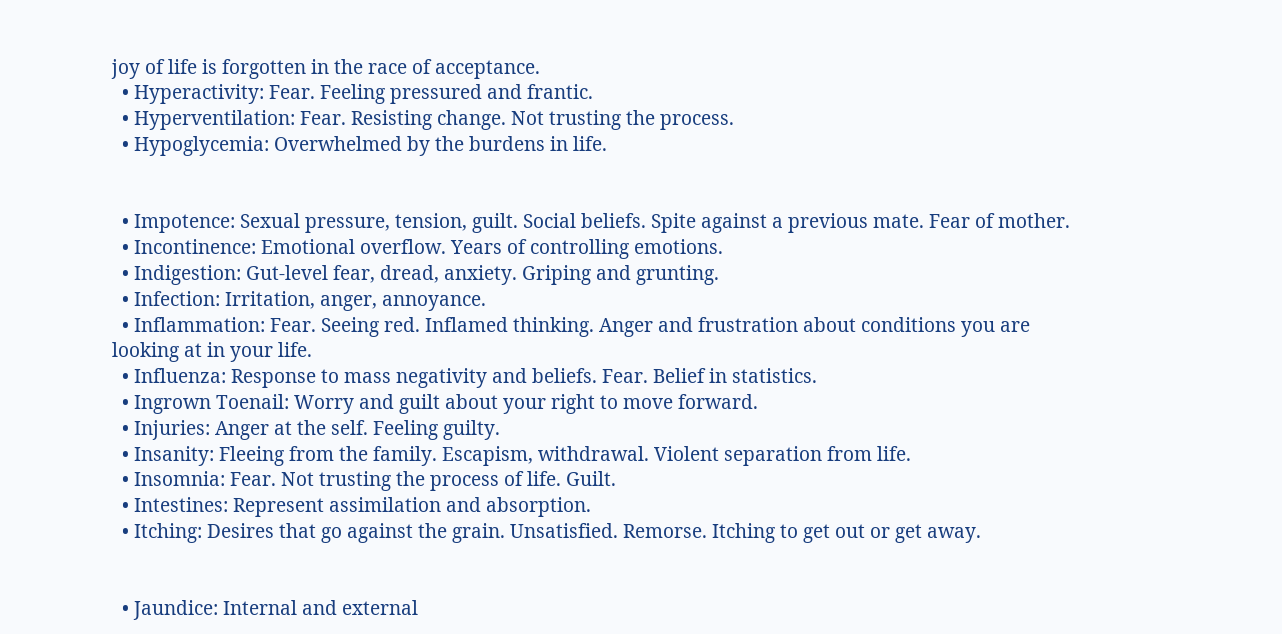joy of life is forgotten in the race of acceptance.
  • Hyperactivity: Fear. Feeling pressured and frantic.
  • Hyperventilation: Fear. Resisting change. Not trusting the process.
  • Hypoglycemia: Overwhelmed by the burdens in life.


  • Impotence: Sexual pressure, tension, guilt. Social beliefs. Spite against a previous mate. Fear of mother.
  • Incontinence: Emotional overflow. Years of controlling emotions.
  • Indigestion: Gut-level fear, dread, anxiety. Griping and grunting.
  • Infection: Irritation, anger, annoyance.
  • Inflammation: Fear. Seeing red. Inflamed thinking. Anger and frustration about conditions you are looking at in your life.
  • Influenza: Response to mass negativity and beliefs. Fear. Belief in statistics.
  • Ingrown Toenail: Worry and guilt about your right to move forward.
  • Injuries: Anger at the self. Feeling guilty.
  • Insanity: Fleeing from the family. Escapism, withdrawal. Violent separation from life.
  • Insomnia: Fear. Not trusting the process of life. Guilt.
  • Intestines: Represent assimilation and absorption.
  • Itching: Desires that go against the grain. Unsatisfied. Remorse. Itching to get out or get away.


  • Jaundice: Internal and external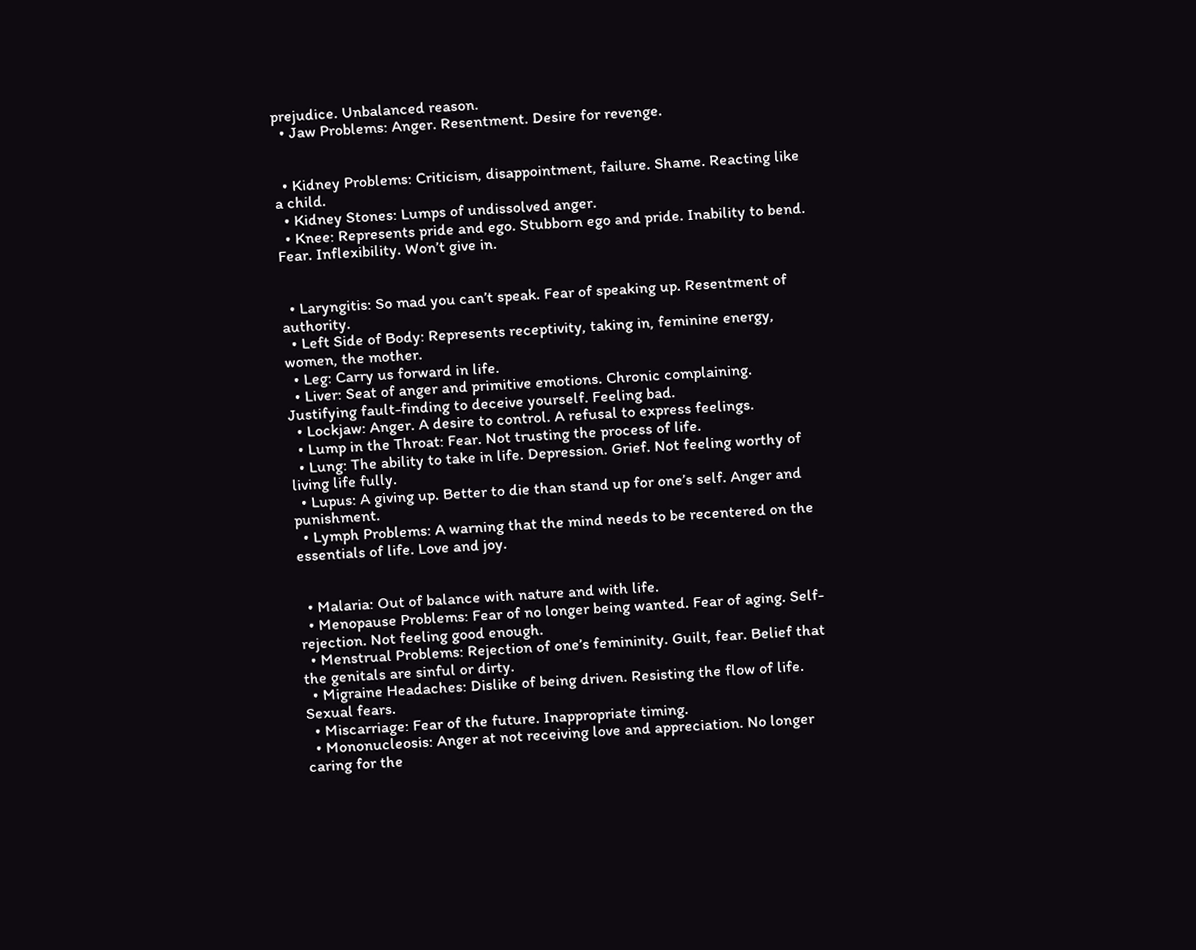prejudice. Unbalanced reason.
  • Jaw Problems: Anger. Resentment. Desire for revenge.


  • Kidney Problems: Criticism, disappointment, failure. Shame. Reacting like a child.
  • Kidney Stones: Lumps of undissolved anger.
  • Knee: Represents pride and ego. Stubborn ego and pride. Inability to bend. Fear. Inflexibility. Won’t give in.


  • Laryngitis: So mad you can’t speak. Fear of speaking up. Resentment of authority.
  • Left Side of Body: Represents receptivity, taking in, feminine energy, women, the mother.
  • Leg: Carry us forward in life.
  • Liver: Seat of anger and primitive emotions. Chronic complaining. Justifying fault-finding to deceive yourself. Feeling bad.
  • Lockjaw: Anger. A desire to control. A refusal to express feelings.
  • Lump in the Throat: Fear. Not trusting the process of life.
  • Lung: The ability to take in life. Depression. Grief. Not feeling worthy of living life fully.
  • Lupus: A giving up. Better to die than stand up for one’s self. Anger and punishment.
  • Lymph Problems: A warning that the mind needs to be recentered on the essentials of life. Love and joy.


  • Malaria: Out of balance with nature and with life.
  • Menopause Problems: Fear of no longer being wanted. Fear of aging. Self-rejection. Not feeling good enough.
  • Menstrual Problems: Rejection of one’s femininity. Guilt, fear. Belief that the genitals are sinful or dirty.
  • Migraine Headaches: Dislike of being driven. Resisting the flow of life. Sexual fears.
  • Miscarriage: Fear of the future. Inappropriate timing.
  • Mononucleosis: Anger at not receiving love and appreciation. No longer caring for the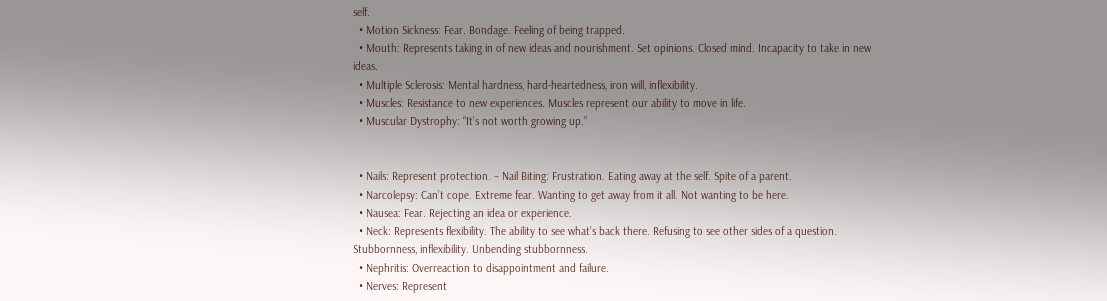self.
  • Motion Sickness: Fear. Bondage. Feeling of being trapped.
  • Mouth: Represents taking in of new ideas and nourishment. Set opinions. Closed mind. Incapacity to take in new ideas.
  • Multiple Sclerosis: Mental hardness, hard-heartedness, iron will, inflexibility.
  • Muscles: Resistance to new experiences. Muscles represent our ability to move in life.
  • Muscular Dystrophy: “It’s not worth growing up.”


  • Nails: Represent protection. – Nail Biting: Frustration. Eating away at the self. Spite of a parent.
  • Narcolepsy: Can’t cope. Extreme fear. Wanting to get away from it all. Not wanting to be here.
  • Nausea: Fear. Rejecting an idea or experience.
  • Neck: Represents flexibility. The ability to see what’s back there. Refusing to see other sides of a question. Stubbornness, inflexibility. Unbending stubbornness.
  • Nephritis: Overreaction to disappointment and failure.
  • Nerves: Represent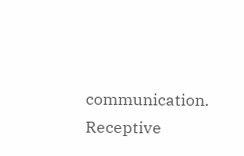communication. Receptive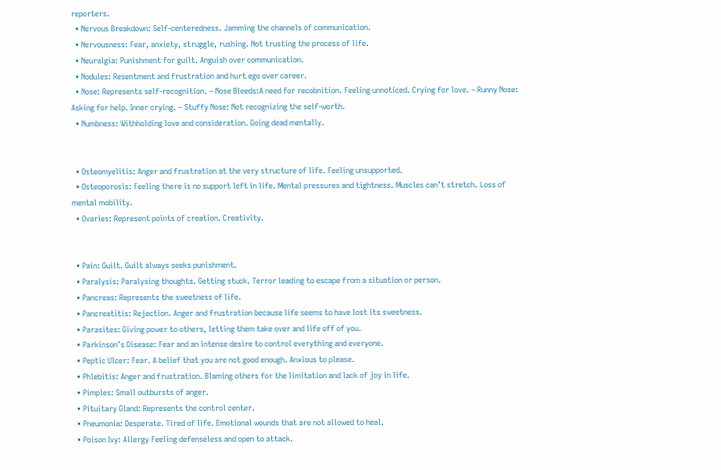reporters.
  • Nervous Breakdown: Self-centeredness. Jamming the channels of communication.
  • Nervousness: Fear, anxiety, struggle, rushing. Not trusting the process of life.
  • Neuralgia: Punishment for guilt. Anguish over communication.
  • Nodules: Resentment and frustration and hurt ego over career.
  • Nose: Represents self-recognition. – Nose Bleeds:A need for recobnition. Feeling unnoticed. Crying for love. – Runny Nose: Asking for help. Inner crying. – Stuffy Nose: Not recognizing the self-worth.
  • Numbness: Withholding love and consideration. Going dead mentally.


  • Osteomyelitis: Anger and frustration at the very structure of life. Feeling unsupported.
  • Osteoporosis: Feeling there is no support left in life. Mental pressures and tightness. Muscles can’t stretch. Loss of mental mobility.
  • Ovaries: Represent points of creation. Creativity.


  • Pain: Guilt. Guilt always seeks punishment.
  • Paralysis: Paralysing thoughts. Getting stuck. Terror leading to escape from a situation or person.
  • Pancreas: Represents the sweetness of life.
  • Pancreatitis: Rejection. Anger and frustration because life seems to have lost its sweetness.
  • Parasites: Giving power to others, letting them take over and life off of you.
  • Parkinson’s Disease: Fear and an intense desire to control everything and everyone.
  • Peptic Ulcer: Fear. A belief that you are not good enough. Anxious to please.
  • Phlebitis: Anger and frustration. Blaming others for the limitation and lack of joy in life.
  • Pimples: Small outbursts of anger.
  • Pituitary Gland: Represents the control center.
  • Pneumonia: Desperate. Tired of life. Emotional wounds that are not allowed to heal.
  • Poison Ivy: Allergy Feeling defenseless and open to attack.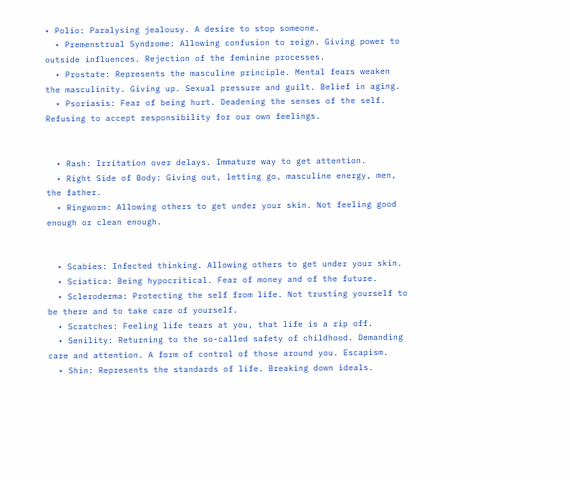• Polio: Paralysing jealousy. A desire to stop someone.
  • Premenstrual Syndrome: Allowing confusion to reign. Giving power to outside influences. Rejection of the feminine processes.
  • Prostate: Represents the masculine principle. Mental fears weaken the masculinity. Giving up. Sexual pressure and guilt. Belief in aging.
  • Psoriasis: Fear of being hurt. Deadening the senses of the self. Refusing to accept responsibility for our own feelings.


  • Rash: Irritation over delays. Immature way to get attention.
  • Right Side of Body: Giving out, letting go, masculine energy, men, the father.
  • Ringworm: Allowing others to get under your skin. Not feeling good enough or clean enough.


  • Scabies: Infected thinking. Allowing others to get under your skin.
  • Sciatica: Being hypocritical. Fear of money and of the future.
  • Scleroderma: Protecting the self from life. Not trusting yourself to be there and to take care of yourself.
  • Scratches: Feeling life tears at you, that life is a rip off.
  • Senility: Returning to the so-called safety of childhood. Demanding care and attention. A form of control of those around you. Escapism.
  • Shin: Represents the standards of life. Breaking down ideals.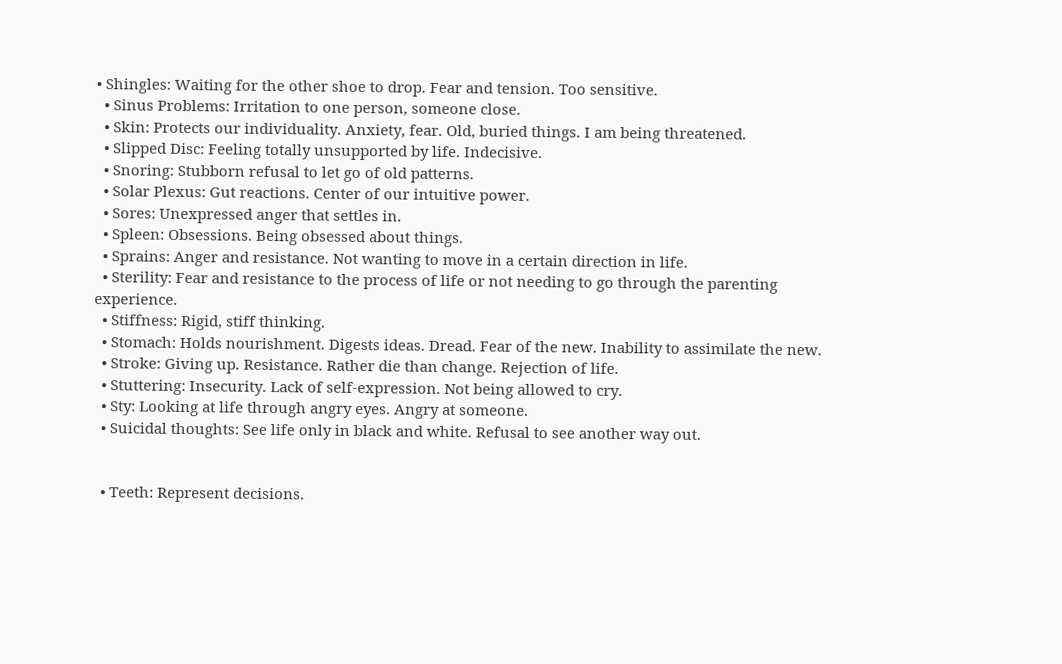• Shingles: Waiting for the other shoe to drop. Fear and tension. Too sensitive.
  • Sinus Problems: Irritation to one person, someone close.
  • Skin: Protects our individuality. Anxiety, fear. Old, buried things. I am being threatened.
  • Slipped Disc: Feeling totally unsupported by life. Indecisive.
  • Snoring: Stubborn refusal to let go of old patterns.
  • Solar Plexus: Gut reactions. Center of our intuitive power.
  • Sores: Unexpressed anger that settles in.
  • Spleen: Obsessions. Being obsessed about things.
  • Sprains: Anger and resistance. Not wanting to move in a certain direction in life.
  • Sterility: Fear and resistance to the process of life or not needing to go through the parenting experience.
  • Stiffness: Rigid, stiff thinking.
  • Stomach: Holds nourishment. Digests ideas. Dread. Fear of the new. Inability to assimilate the new.
  • Stroke: Giving up. Resistance. Rather die than change. Rejection of life.
  • Stuttering: Insecurity. Lack of self-expression. Not being allowed to cry.
  • Sty: Looking at life through angry eyes. Angry at someone.
  • Suicidal thoughts: See life only in black and white. Refusal to see another way out.


  • Teeth: Represent decisions.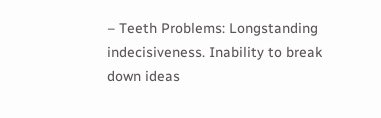– Teeth Problems: Longstanding indecisiveness. Inability to break down ideas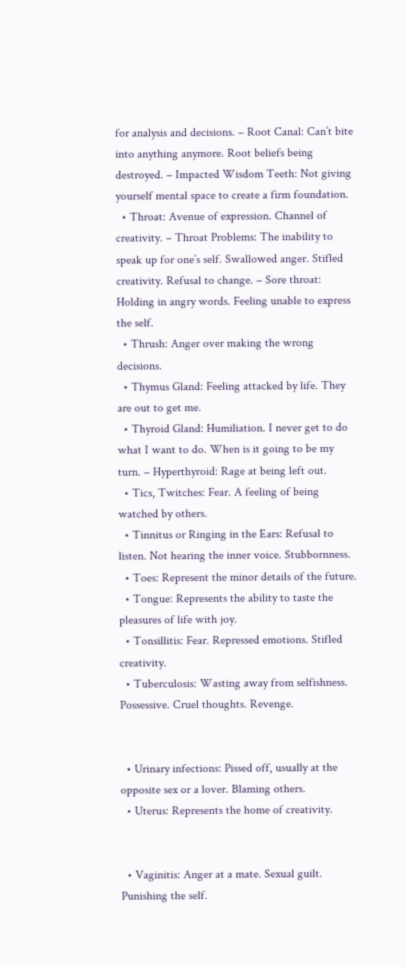for analysis and decisions. – Root Canal: Can’t bite into anything anymore. Root beliefs being destroyed. – Impacted Wisdom Teeth: Not giving yourself mental space to create a firm foundation.
  • Throat: Avenue of expression. Channel of creativity. – Throat Problems: The inability to speak up for one’s self. Swallowed anger. Stifled creativity. Refusal to change. – Sore throat: Holding in angry words. Feeling unable to express the self.
  • Thrush: Anger over making the wrong decisions.
  • Thymus Gland: Feeling attacked by life. They are out to get me.
  • Thyroid Gland: Humiliation. I never get to do what I want to do. When is it going to be my turn. – Hyperthyroid: Rage at being left out.
  • Tics, Twitches: Fear. A feeling of being watched by others.
  • Tinnitus or Ringing in the Ears: Refusal to listen. Not hearing the inner voice. Stubbornness.
  • Toes: Represent the minor details of the future.
  • Tongue: Represents the ability to taste the pleasures of life with joy.
  • Tonsillitis: Fear. Repressed emotions. Stifled creativity.
  • Tuberculosis: Wasting away from selfishness. Possessive. Cruel thoughts. Revenge.


  • Urinary infections: Pissed off, usually at the opposite sex or a lover. Blaming others.
  • Uterus: Represents the home of creativity.


  • Vaginitis: Anger at a mate. Sexual guilt. Punishing the self.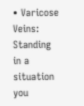• Varicose Veins: Standing in a situation you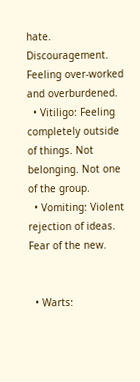hate. Discouragement. Feeling over-worked and overburdened.
  • Vitiligo: Feeling completely outside of things. Not belonging. Not one of the group.
  • Vomiting: Violent rejection of ideas. Fear of the new.


  • Warts: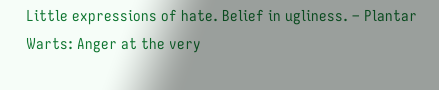Little expressions of hate. Belief in ugliness. – Plantar Warts: Anger at the very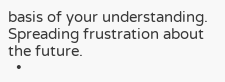basis of your understanding. Spreading frustration about the future.
  •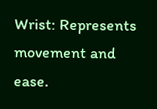Wrist: Represents movement and ease.